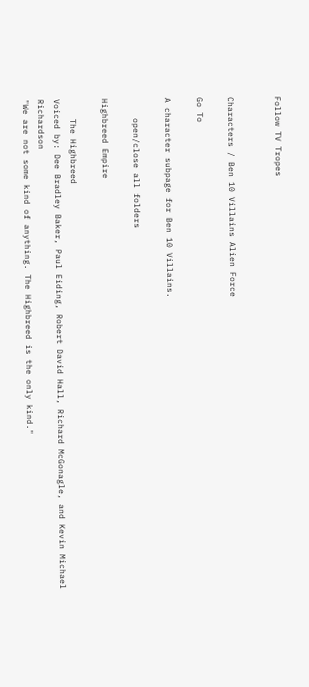Follow TV Tropes


Characters / Ben 10 Villains Alien Force

Go To

A character subpage for Ben 10 Villains.

    open/close all folders

Highbreed Empire

    The Highbreed
Voiced by: Dee Bradley Baker, Paul Eiding, Robert David Hall, Richard McGonagle, and Kevin Michael Richardson
"We are not some kind of anything. The Highbreed is the only kind."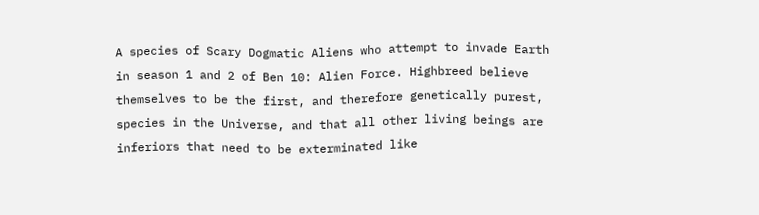A species of Scary Dogmatic Aliens who attempt to invade Earth in season 1 and 2 of Ben 10: Alien Force. Highbreed believe themselves to be the first, and therefore genetically purest, species in the Universe, and that all other living beings are inferiors that need to be exterminated like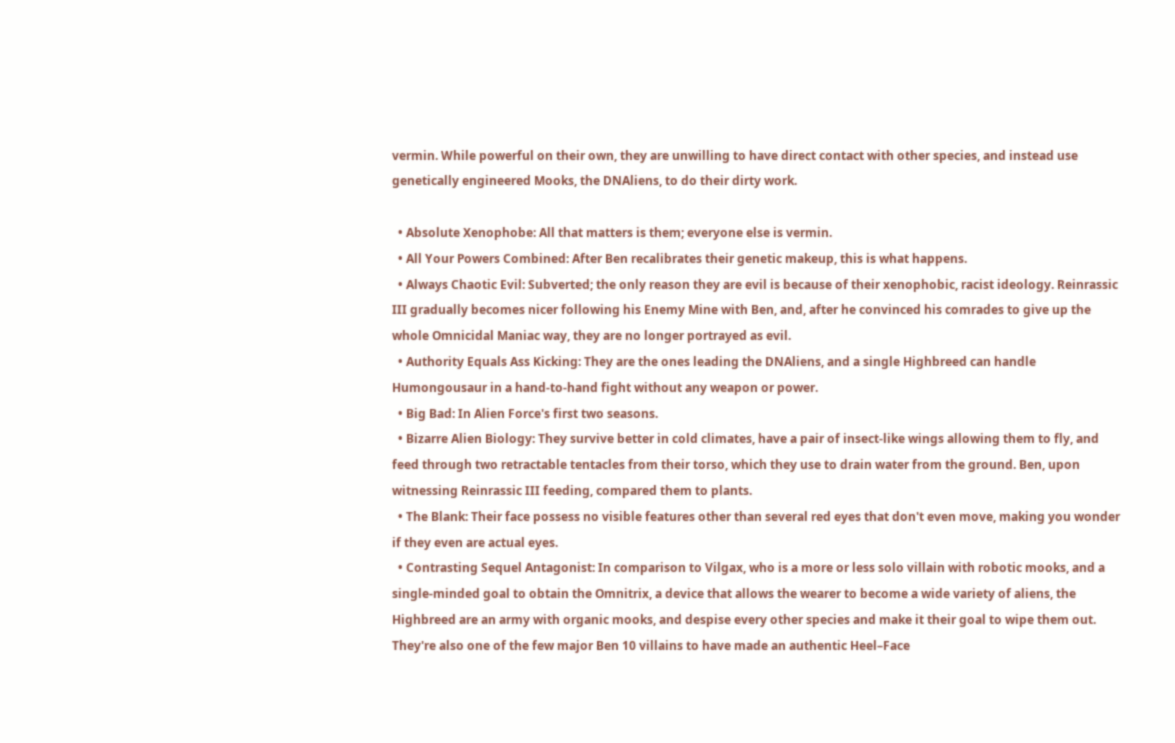vermin. While powerful on their own, they are unwilling to have direct contact with other species, and instead use genetically engineered Mooks, the DNAliens, to do their dirty work.

  • Absolute Xenophobe: All that matters is them; everyone else is vermin.
  • All Your Powers Combined: After Ben recalibrates their genetic makeup, this is what happens.
  • Always Chaotic Evil: Subverted; the only reason they are evil is because of their xenophobic, racist ideology. Reinrassic III gradually becomes nicer following his Enemy Mine with Ben, and, after he convinced his comrades to give up the whole Omnicidal Maniac way, they are no longer portrayed as evil.
  • Authority Equals Ass Kicking: They are the ones leading the DNAliens, and a single Highbreed can handle Humongousaur in a hand-to-hand fight without any weapon or power.
  • Big Bad: In Alien Force's first two seasons.
  • Bizarre Alien Biology: They survive better in cold climates, have a pair of insect-like wings allowing them to fly, and feed through two retractable tentacles from their torso, which they use to drain water from the ground. Ben, upon witnessing Reinrassic III feeding, compared them to plants.
  • The Blank: Their face possess no visible features other than several red eyes that don't even move, making you wonder if they even are actual eyes.
  • Contrasting Sequel Antagonist: In comparison to Vilgax, who is a more or less solo villain with robotic mooks, and a single-minded goal to obtain the Omnitrix, a device that allows the wearer to become a wide variety of aliens, the Highbreed are an army with organic mooks, and despise every other species and make it their goal to wipe them out. They're also one of the few major Ben 10 villains to have made an authentic Heel–Face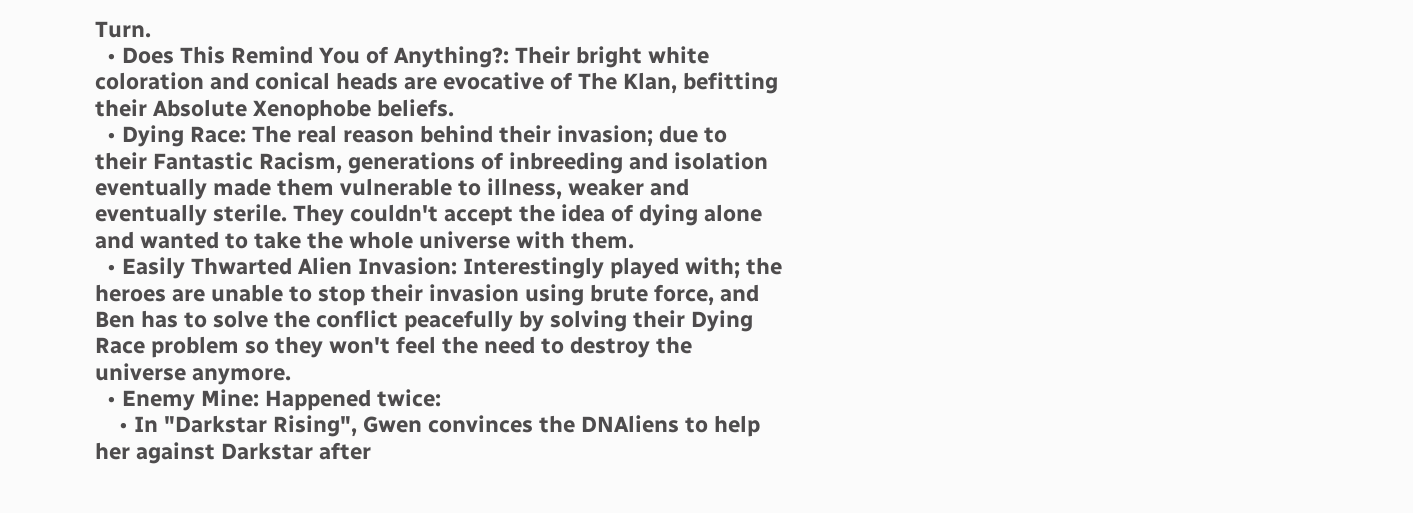Turn.
  • Does This Remind You of Anything?: Their bright white coloration and conical heads are evocative of The Klan, befitting their Absolute Xenophobe beliefs.
  • Dying Race: The real reason behind their invasion; due to their Fantastic Racism, generations of inbreeding and isolation eventually made them vulnerable to illness, weaker and eventually sterile. They couldn't accept the idea of dying alone and wanted to take the whole universe with them.
  • Easily Thwarted Alien Invasion: Interestingly played with; the heroes are unable to stop their invasion using brute force, and Ben has to solve the conflict peacefully by solving their Dying Race problem so they won't feel the need to destroy the universe anymore.
  • Enemy Mine: Happened twice:
    • In "Darkstar Rising", Gwen convinces the DNAliens to help her against Darkstar after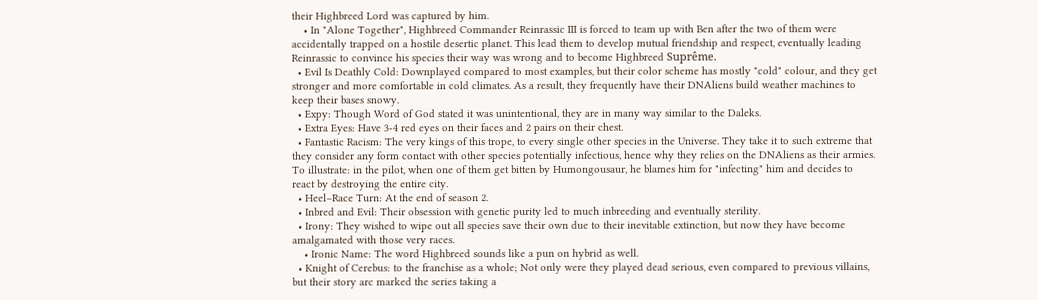their Highbreed Lord was captured by him.
    • In "Alone Together", Highbreed Commander Reinrassic III is forced to team up with Ben after the two of them were accidentally trapped on a hostile desertic planet. This lead them to develop mutual friendship and respect, eventually leading Reinrassic to convince his species their way was wrong and to become Highbreed Suprême.
  • Evil Is Deathly Cold: Downplayed compared to most examples, but their color scheme has mostly "cold" colour, and they get stronger and more comfortable in cold climates. As a result, they frequently have their DNAliens build weather machines to keep their bases snowy.
  • Expy: Though Word of God stated it was unintentional, they are in many way similar to the Daleks.
  • Extra Eyes: Have 3-4 red eyes on their faces and 2 pairs on their chest.
  • Fantastic Racism: The very kings of this trope, to every single other species in the Universe. They take it to such extreme that they consider any form contact with other species potentially infectious, hence why they relies on the DNAliens as their armies. To illustrate: in the pilot, when one of them get bitten by Humongousaur, he blames him for "infecting" him and decides to react by destroying the entire city.
  • Heel–Race Turn: At the end of season 2.
  • Inbred and Evil: Their obsession with genetic purity led to much inbreeding and eventually sterility.
  • Irony: They wished to wipe out all species save their own due to their inevitable extinction, but now they have become amalgamated with those very races.
    • Ironic Name: The word Highbreed sounds like a pun on hybrid as well.
  • Knight of Cerebus: to the franchise as a whole; Not only were they played dead serious, even compared to previous villains, but their story arc marked the series taking a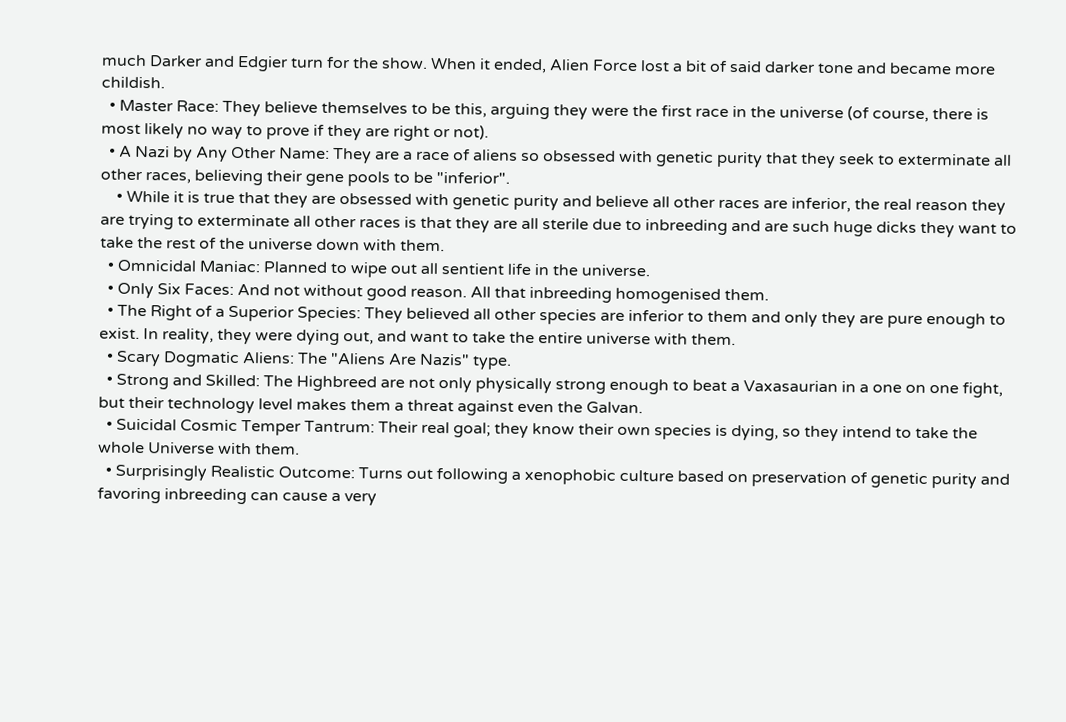much Darker and Edgier turn for the show. When it ended, Alien Force lost a bit of said darker tone and became more childish.
  • Master Race: They believe themselves to be this, arguing they were the first race in the universe (of course, there is most likely no way to prove if they are right or not).
  • A Nazi by Any Other Name: They are a race of aliens so obsessed with genetic purity that they seek to exterminate all other races, believing their gene pools to be "inferior".
    • While it is true that they are obsessed with genetic purity and believe all other races are inferior, the real reason they are trying to exterminate all other races is that they are all sterile due to inbreeding and are such huge dicks they want to take the rest of the universe down with them.
  • Omnicidal Maniac: Planned to wipe out all sentient life in the universe.
  • Only Six Faces: And not without good reason. All that inbreeding homogenised them.
  • The Right of a Superior Species: They believed all other species are inferior to them and only they are pure enough to exist. In reality, they were dying out, and want to take the entire universe with them.
  • Scary Dogmatic Aliens: The "Aliens Are Nazis" type.
  • Strong and Skilled: The Highbreed are not only physically strong enough to beat a Vaxasaurian in a one on one fight, but their technology level makes them a threat against even the Galvan.
  • Suicidal Cosmic Temper Tantrum: Their real goal; they know their own species is dying, so they intend to take the whole Universe with them.
  • Surprisingly Realistic Outcome: Turns out following a xenophobic culture based on preservation of genetic purity and favoring inbreeding can cause a very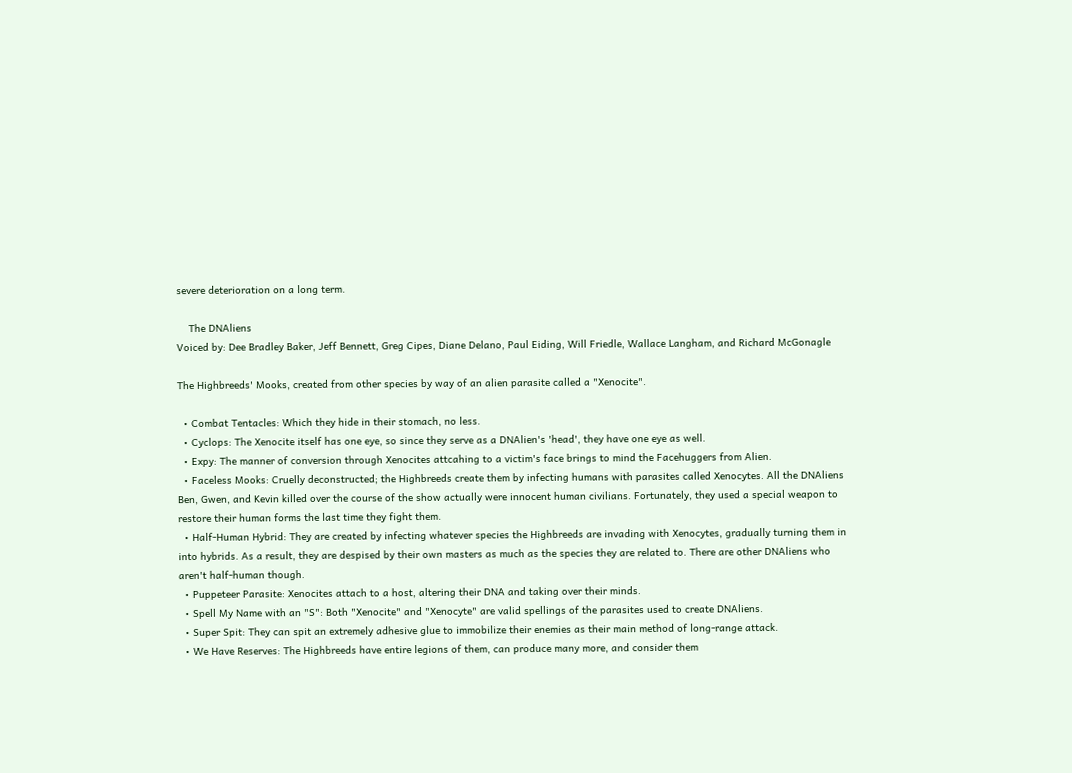severe deterioration on a long term.

    The DNAliens
Voiced by: Dee Bradley Baker, Jeff Bennett, Greg Cipes, Diane Delano, Paul Eiding, Will Friedle, Wallace Langham, and Richard McGonagle

The Highbreeds' Mooks, created from other species by way of an alien parasite called a "Xenocite".

  • Combat Tentacles: Which they hide in their stomach, no less.
  • Cyclops: The Xenocite itself has one eye, so since they serve as a DNAlien's 'head', they have one eye as well.
  • Expy: The manner of conversion through Xenocites attcahing to a victim's face brings to mind the Facehuggers from Alien.
  • Faceless Mooks: Cruelly deconstructed; the Highbreeds create them by infecting humans with parasites called Xenocytes. All the DNAliens Ben, Gwen, and Kevin killed over the course of the show actually were innocent human civilians. Fortunately, they used a special weapon to restore their human forms the last time they fight them.
  • Half-Human Hybrid: They are created by infecting whatever species the Highbreeds are invading with Xenocytes, gradually turning them in into hybrids. As a result, they are despised by their own masters as much as the species they are related to. There are other DNAliens who aren't half-human though.
  • Puppeteer Parasite: Xenocites attach to a host, altering their DNA and taking over their minds.
  • Spell My Name with an "S": Both "Xenocite" and "Xenocyte" are valid spellings of the parasites used to create DNAliens.
  • Super Spit: They can spit an extremely adhesive glue to immobilize their enemies as their main method of long-range attack.
  • We Have Reserves: The Highbreeds have entire legions of them, can produce many more, and consider them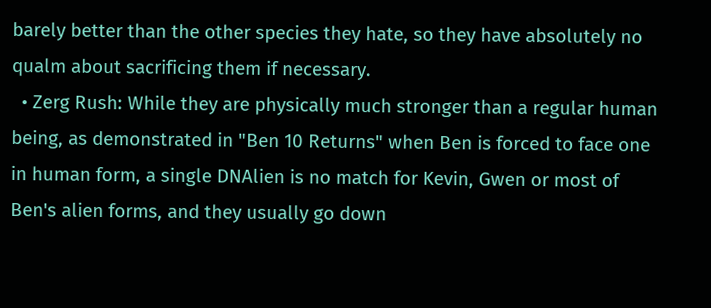barely better than the other species they hate, so they have absolutely no qualm about sacrificing them if necessary.
  • Zerg Rush: While they are physically much stronger than a regular human being, as demonstrated in "Ben 10 Returns" when Ben is forced to face one in human form, a single DNAlien is no match for Kevin, Gwen or most of Ben's alien forms, and they usually go down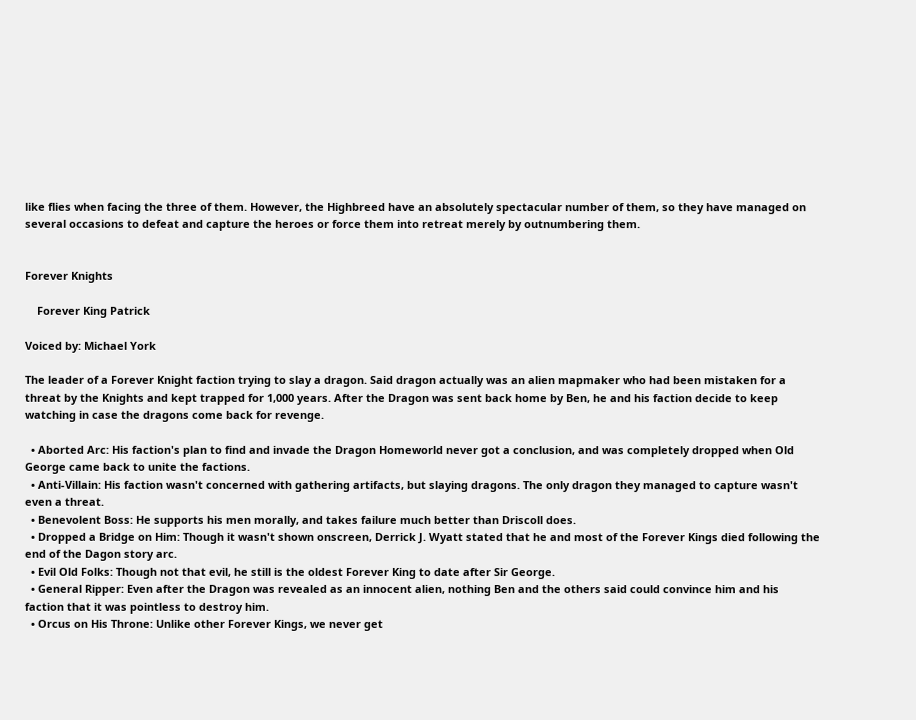like flies when facing the three of them. However, the Highbreed have an absolutely spectacular number of them, so they have managed on several occasions to defeat and capture the heroes or force them into retreat merely by outnumbering them.


Forever Knights

    Forever King Patrick

Voiced by: Michael York

The leader of a Forever Knight faction trying to slay a dragon. Said dragon actually was an alien mapmaker who had been mistaken for a threat by the Knights and kept trapped for 1,000 years. After the Dragon was sent back home by Ben, he and his faction decide to keep watching in case the dragons come back for revenge.

  • Aborted Arc: His faction's plan to find and invade the Dragon Homeworld never got a conclusion, and was completely dropped when Old George came back to unite the factions.
  • Anti-Villain: His faction wasn't concerned with gathering artifacts, but slaying dragons. The only dragon they managed to capture wasn't even a threat.
  • Benevolent Boss: He supports his men morally, and takes failure much better than Driscoll does.
  • Dropped a Bridge on Him: Though it wasn't shown onscreen, Derrick J. Wyatt stated that he and most of the Forever Kings died following the end of the Dagon story arc.
  • Evil Old Folks: Though not that evil, he still is the oldest Forever King to date after Sir George.
  • General Ripper: Even after the Dragon was revealed as an innocent alien, nothing Ben and the others said could convince him and his faction that it was pointless to destroy him.
  • Orcus on His Throne: Unlike other Forever Kings, we never get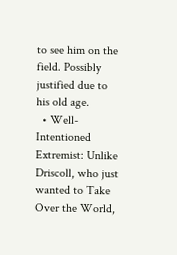to see him on the field. Possibly justified due to his old age.
  • Well-Intentioned Extremist: Unlike Driscoll, who just wanted to Take Over the World,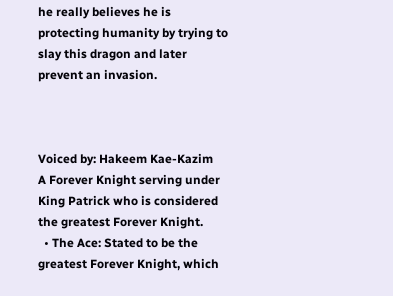he really believes he is protecting humanity by trying to slay this dragon and later prevent an invasion.



Voiced by: Hakeem Kae-Kazim
A Forever Knight serving under King Patrick who is considered the greatest Forever Knight.
  • The Ace: Stated to be the greatest Forever Knight, which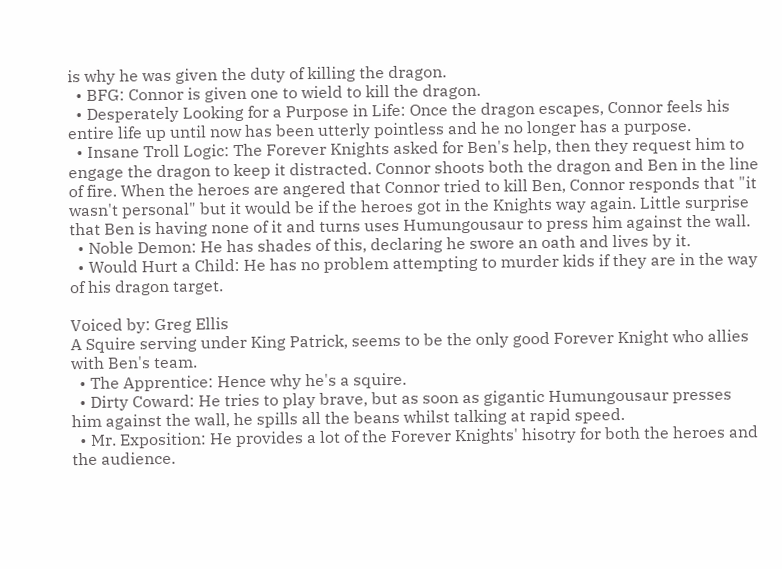is why he was given the duty of killing the dragon.
  • BFG: Connor is given one to wield to kill the dragon.
  • Desperately Looking for a Purpose in Life: Once the dragon escapes, Connor feels his entire life up until now has been utterly pointless and he no longer has a purpose.
  • Insane Troll Logic: The Forever Knights asked for Ben's help, then they request him to engage the dragon to keep it distracted. Connor shoots both the dragon and Ben in the line of fire. When the heroes are angered that Connor tried to kill Ben, Connor responds that "it wasn't personal" but it would be if the heroes got in the Knights way again. Little surprise that Ben is having none of it and turns uses Humungousaur to press him against the wall.
  • Noble Demon: He has shades of this, declaring he swore an oath and lives by it.
  • Would Hurt a Child: He has no problem attempting to murder kids if they are in the way of his dragon target.

Voiced by: Greg Ellis
A Squire serving under King Patrick, seems to be the only good Forever Knight who allies with Ben's team.
  • The Apprentice: Hence why he's a squire.
  • Dirty Coward: He tries to play brave, but as soon as gigantic Humungousaur presses him against the wall, he spills all the beans whilst talking at rapid speed.
  • Mr. Exposition: He provides a lot of the Forever Knights' hisotry for both the heroes and the audience.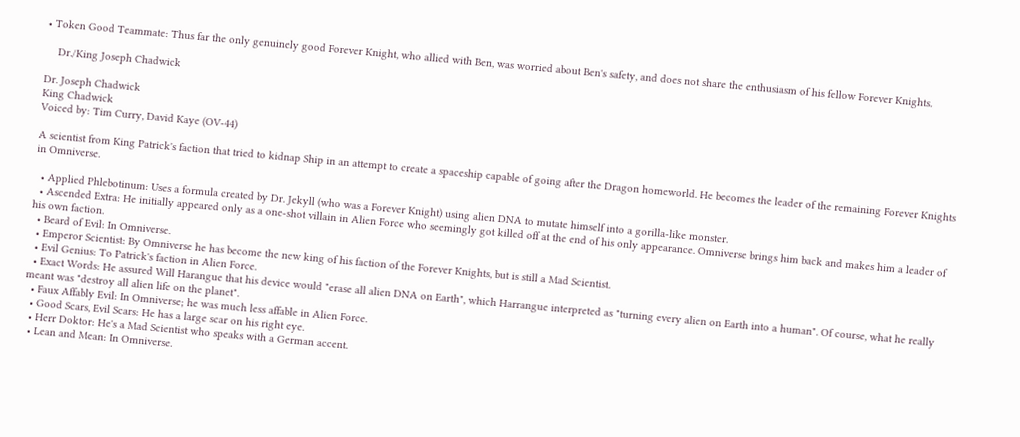• Token Good Teammate: Thus far the only genuinely good Forever Knight, who allied with Ben, was worried about Ben's safety, and does not share the enthusiasm of his fellow Forever Knights.

    Dr./King Joseph Chadwick

Dr. Joseph Chadwick
King Chadwick
Voiced by: Tim Curry, David Kaye (OV-44)

A scientist from King Patrick's faction that tried to kidnap Ship in an attempt to create a spaceship capable of going after the Dragon homeworld. He becomes the leader of the remaining Forever Knights in Omniverse.

  • Applied Phlebotinum: Uses a formula created by Dr. Jekyll (who was a Forever Knight) using alien DNA to mutate himself into a gorilla-like monster.
  • Ascended Extra: He initially appeared only as a one-shot villain in Alien Force who seemingly got killed off at the end of his only appearance. Omniverse brings him back and makes him a leader of his own faction.
  • Beard of Evil: In Omniverse.
  • Emperor Scientist: By Omniverse he has become the new king of his faction of the Forever Knights, but is still a Mad Scientist.
  • Evil Genius: To Patrick's faction in Alien Force.
  • Exact Words: He assured Will Harangue that his device would "erase all alien DNA on Earth", which Harrangue interpreted as "turning every alien on Earth into a human". Of course, what he really meant was "destroy all alien life on the planet".
  • Faux Affably Evil: In Omniverse; he was much less affable in Alien Force.
  • Good Scars, Evil Scars: He has a large scar on his right eye.
  • Herr Doktor: He's a Mad Scientist who speaks with a German accent.
  • Lean and Mean: In Omniverse.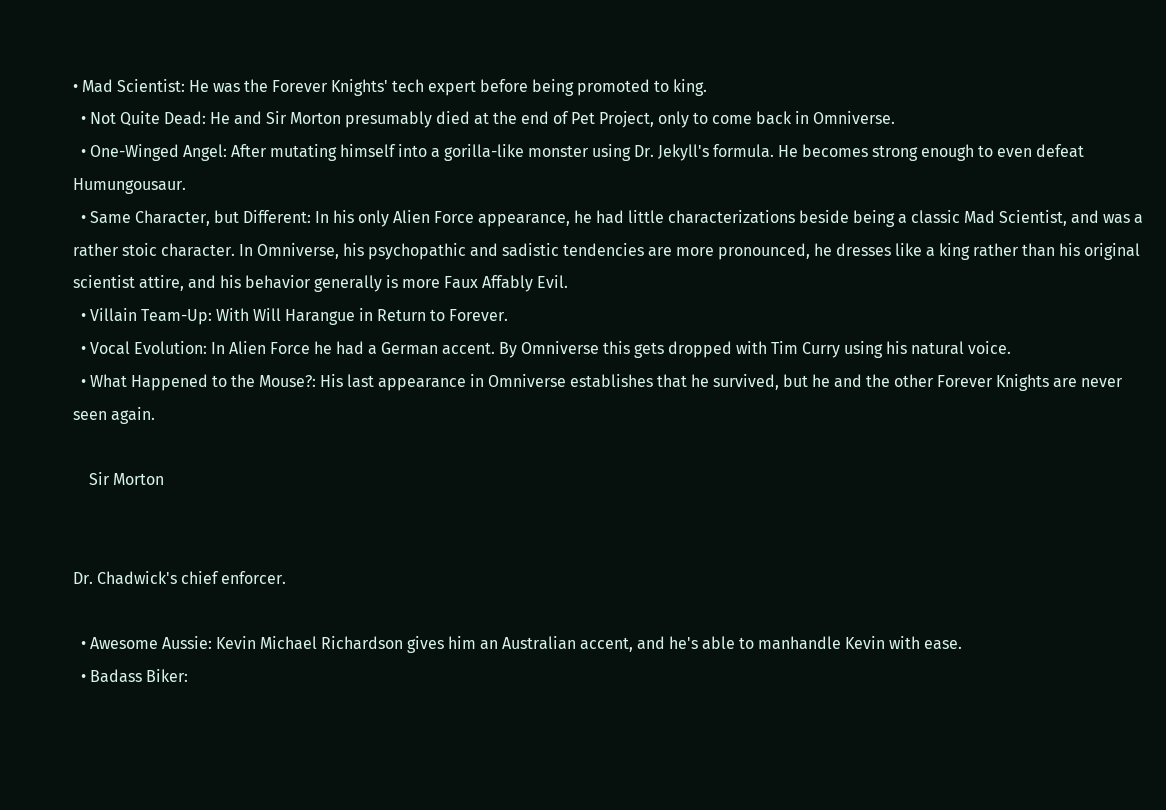• Mad Scientist: He was the Forever Knights' tech expert before being promoted to king.
  • Not Quite Dead: He and Sir Morton presumably died at the end of Pet Project, only to come back in Omniverse.
  • One-Winged Angel: After mutating himself into a gorilla-like monster using Dr. Jekyll's formula. He becomes strong enough to even defeat Humungousaur.
  • Same Character, but Different: In his only Alien Force appearance, he had little characterizations beside being a classic Mad Scientist, and was a rather stoic character. In Omniverse, his psychopathic and sadistic tendencies are more pronounced, he dresses like a king rather than his original scientist attire, and his behavior generally is more Faux Affably Evil.
  • Villain Team-Up: With Will Harangue in Return to Forever.
  • Vocal Evolution: In Alien Force he had a German accent. By Omniverse this gets dropped with Tim Curry using his natural voice.
  • What Happened to the Mouse?: His last appearance in Omniverse establishes that he survived, but he and the other Forever Knights are never seen again.

    Sir Morton


Dr. Chadwick's chief enforcer.

  • Awesome Aussie: Kevin Michael Richardson gives him an Australian accent, and he's able to manhandle Kevin with ease.
  • Badass Biker: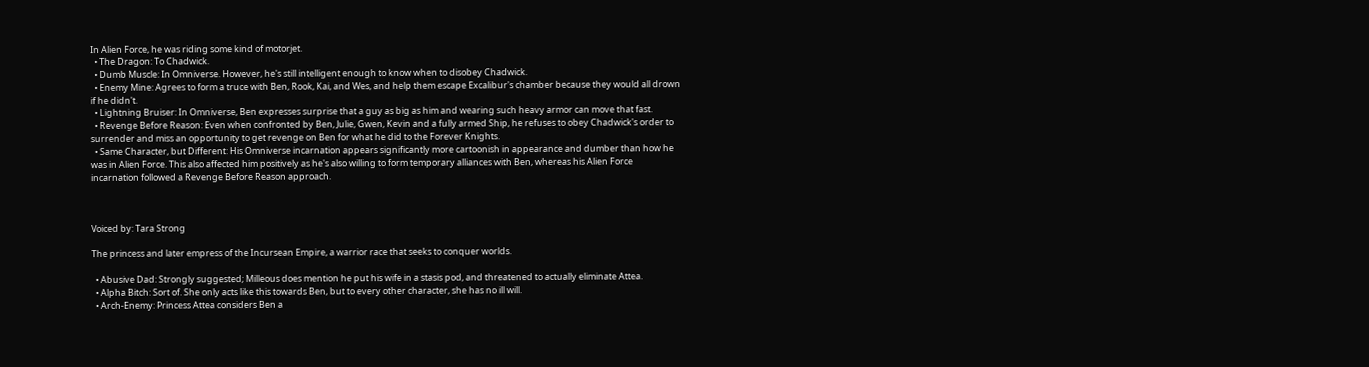In Alien Force, he was riding some kind of motorjet.
  • The Dragon: To Chadwick.
  • Dumb Muscle: In Omniverse. However, he's still intelligent enough to know when to disobey Chadwick.
  • Enemy Mine: Agrees to form a truce with Ben, Rook, Kai, and Wes, and help them escape Excalibur's chamber because they would all drown if he didn't.
  • Lightning Bruiser: In Omniverse, Ben expresses surprise that a guy as big as him and wearing such heavy armor can move that fast.
  • Revenge Before Reason: Even when confronted by Ben, Julie, Gwen, Kevin and a fully armed Ship, he refuses to obey Chadwick's order to surrender and miss an opportunity to get revenge on Ben for what he did to the Forever Knights.
  • Same Character, but Different: His Omniverse incarnation appears significantly more cartoonish in appearance and dumber than how he was in Alien Force. This also affected him positively as he's also willing to form temporary alliances with Ben, whereas his Alien Force incarnation followed a Revenge Before Reason approach.



Voiced by: Tara Strong

The princess and later empress of the Incursean Empire, a warrior race that seeks to conquer worlds.

  • Abusive Dad: Strongly suggested; Milleous does mention he put his wife in a stasis pod, and threatened to actually eliminate Attea.
  • Alpha Bitch: Sort of. She only acts like this towards Ben, but to every other character, she has no ill will.
  • Arch-Enemy: Princess Attea considers Ben a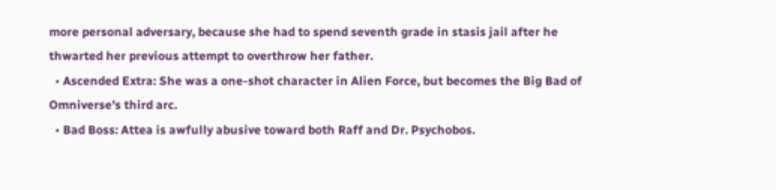more personal adversary, because she had to spend seventh grade in stasis jail after he thwarted her previous attempt to overthrow her father.
  • Ascended Extra: She was a one-shot character in Alien Force, but becomes the Big Bad of Omniverse's third arc.
  • Bad Boss: Attea is awfully abusive toward both Raff and Dr. Psychobos.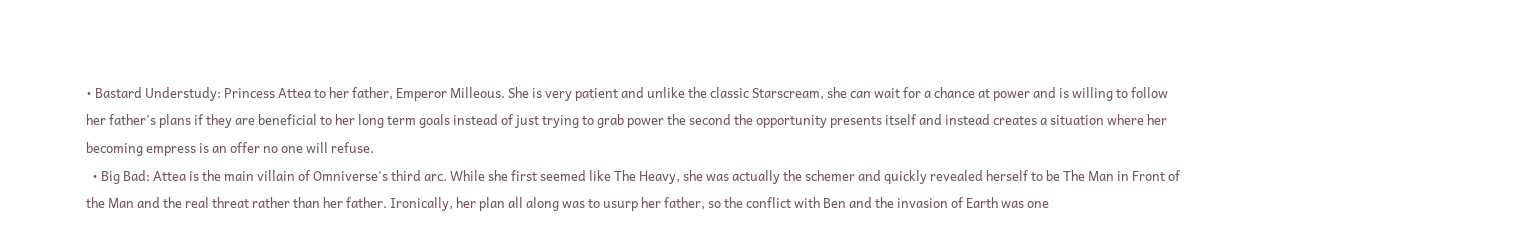• Bastard Understudy: Princess Attea to her father, Emperor Milleous. She is very patient and unlike the classic Starscream, she can wait for a chance at power and is willing to follow her father's plans if they are beneficial to her long term goals instead of just trying to grab power the second the opportunity presents itself and instead creates a situation where her becoming empress is an offer no one will refuse.
  • Big Bad: Attea is the main villain of Omniverse's third arc. While she first seemed like The Heavy, she was actually the schemer and quickly revealed herself to be The Man in Front of the Man and the real threat rather than her father. Ironically, her plan all along was to usurp her father, so the conflict with Ben and the invasion of Earth was one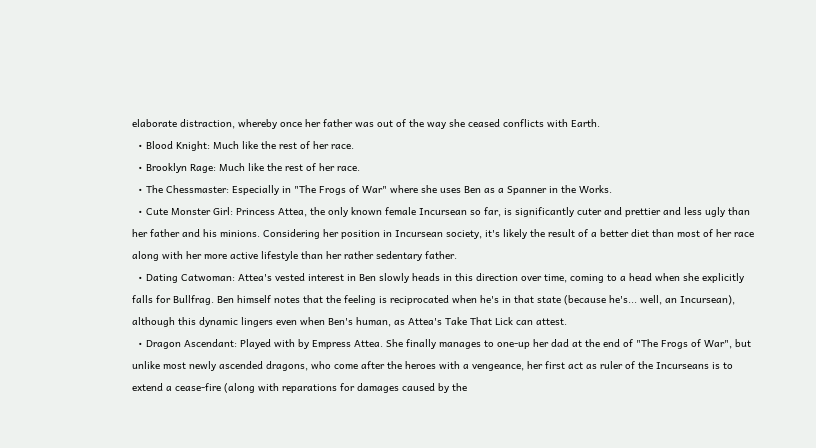elaborate distraction, whereby once her father was out of the way she ceased conflicts with Earth.
  • Blood Knight: Much like the rest of her race.
  • Brooklyn Rage: Much like the rest of her race.
  • The Chessmaster: Especially in "The Frogs of War" where she uses Ben as a Spanner in the Works.
  • Cute Monster Girl: Princess Attea, the only known female Incursean so far, is significantly cuter and prettier and less ugly than her father and his minions. Considering her position in Incursean society, it's likely the result of a better diet than most of her race along with her more active lifestyle than her rather sedentary father.
  • Dating Catwoman: Attea's vested interest in Ben slowly heads in this direction over time, coming to a head when she explicitly falls for Bullfrag. Ben himself notes that the feeling is reciprocated when he's in that state (because he's... well, an Incursean), although this dynamic lingers even when Ben's human, as Attea's Take That Lick can attest.
  • Dragon Ascendant: Played with by Empress Attea. She finally manages to one-up her dad at the end of "The Frogs of War", but unlike most newly ascended dragons, who come after the heroes with a vengeance, her first act as ruler of the Incurseans is to extend a cease-fire (along with reparations for damages caused by the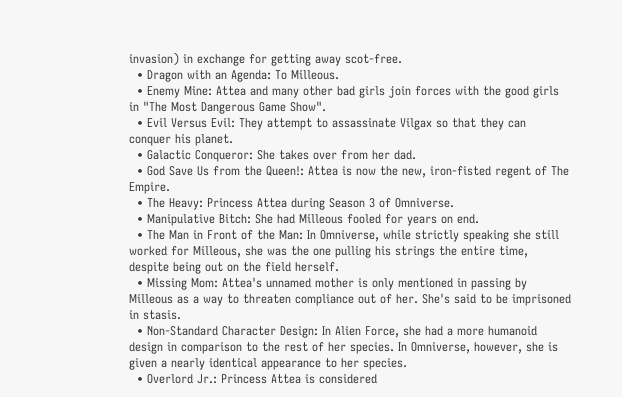invasion) in exchange for getting away scot-free.
  • Dragon with an Agenda: To Milleous.
  • Enemy Mine: Attea and many other bad girls join forces with the good girls in "The Most Dangerous Game Show".
  • Evil Versus Evil: They attempt to assassinate Vilgax so that they can conquer his planet.
  • Galactic Conqueror: She takes over from her dad.
  • God Save Us from the Queen!: Attea is now the new, iron-fisted regent of The Empire.
  • The Heavy: Princess Attea during Season 3 of Omniverse.
  • Manipulative Bitch: She had Milleous fooled for years on end.
  • The Man in Front of the Man: In Omniverse, while strictly speaking she still worked for Milleous, she was the one pulling his strings the entire time, despite being out on the field herself.
  • Missing Mom: Attea's unnamed mother is only mentioned in passing by Milleous as a way to threaten compliance out of her. She's said to be imprisoned in stasis.
  • Non-Standard Character Design: In Alien Force, she had a more humanoid design in comparison to the rest of her species. In Omniverse, however, she is given a nearly identical appearance to her species.
  • Overlord Jr.: Princess Attea is considered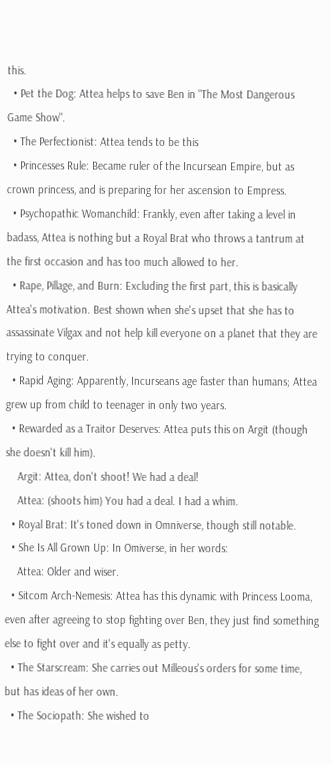this.
  • Pet the Dog: Attea helps to save Ben in "The Most Dangerous Game Show".
  • The Perfectionist: Attea tends to be this
  • Princesses Rule: Became ruler of the Incursean Empire, but as crown princess, and is preparing for her ascension to Empress.
  • Psychopathic Womanchild: Frankly, even after taking a level in badass, Attea is nothing but a Royal Brat who throws a tantrum at the first occasion and has too much allowed to her.
  • Rape, Pillage, and Burn: Excluding the first part, this is basically Attea's motivation. Best shown when she's upset that she has to assassinate Vilgax and not help kill everyone on a planet that they are trying to conquer.
  • Rapid Aging: Apparently, Incurseans age faster than humans; Attea grew up from child to teenager in only two years.
  • Rewarded as a Traitor Deserves: Attea puts this on Argit (though she doesn't kill him).
    Argit: Attea, don't shoot! We had a deal!
    Attea: (shoots him) You had a deal. I had a whim.
  • Royal Brat: It's toned down in Omniverse, though still notable.
  • She Is All Grown Up: In Omiverse, in her words:
    Attea: Older and wiser.
  • Sitcom Arch-Nemesis: Attea has this dynamic with Princess Looma, even after agreeing to stop fighting over Ben, they just find something else to fight over and it's equally as petty.
  • The Starscream: She carries out Milleous's orders for some time, but has ideas of her own.
  • The Sociopath: She wished to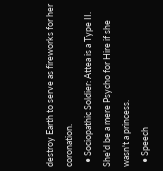destroy Earth to serve as fireworks for her coronation.
  • Sociopathic Soldier: Attea is a Type II. She'd be a mere Psycho for Hire if she wasn't a princess.
  • Speech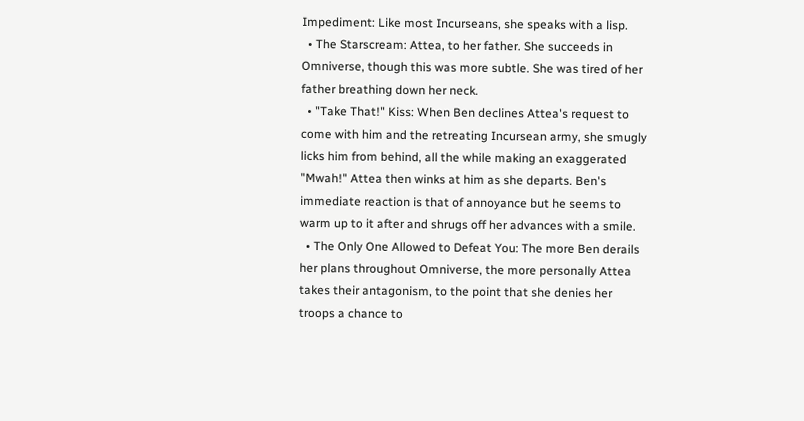Impediment: Like most Incurseans, she speaks with a lisp.
  • The Starscream: Attea, to her father. She succeeds in Omniverse, though this was more subtle. She was tired of her father breathing down her neck.
  • "Take That!" Kiss: When Ben declines Attea's request to come with him and the retreating Incursean army, she smugly licks him from behind, all the while making an exaggerated "Mwah!" Attea then winks at him as she departs. Ben's immediate reaction is that of annoyance but he seems to warm up to it after and shrugs off her advances with a smile.
  • The Only One Allowed to Defeat You: The more Ben derails her plans throughout Omniverse, the more personally Attea takes their antagonism, to the point that she denies her troops a chance to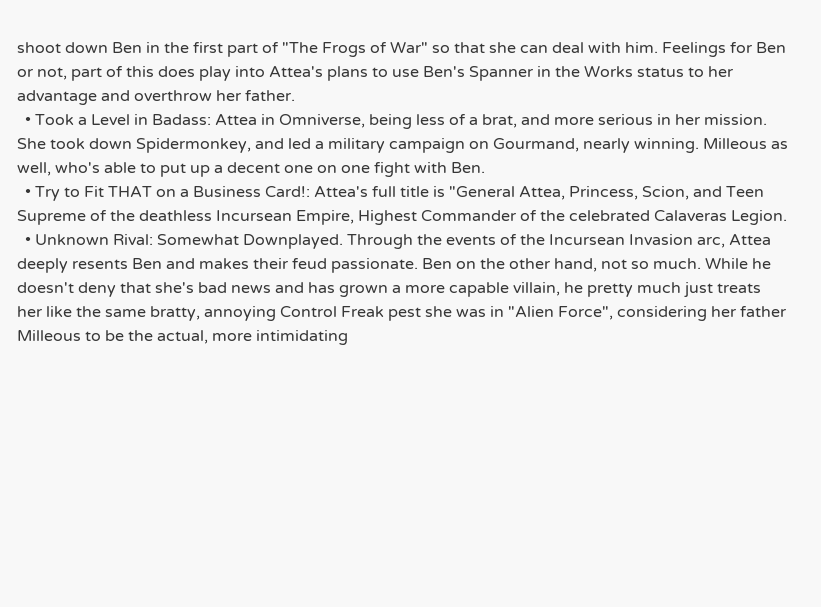shoot down Ben in the first part of "The Frogs of War" so that she can deal with him. Feelings for Ben or not, part of this does play into Attea's plans to use Ben's Spanner in the Works status to her advantage and overthrow her father.
  • Took a Level in Badass: Attea in Omniverse, being less of a brat, and more serious in her mission. She took down Spidermonkey, and led a military campaign on Gourmand, nearly winning. Milleous as well, who's able to put up a decent one on one fight with Ben.
  • Try to Fit THAT on a Business Card!: Attea's full title is "General Attea, Princess, Scion, and Teen Supreme of the deathless Incursean Empire, Highest Commander of the celebrated Calaveras Legion.
  • Unknown Rival: Somewhat Downplayed. Through the events of the Incursean Invasion arc, Attea deeply resents Ben and makes their feud passionate. Ben on the other hand, not so much. While he doesn't deny that she's bad news and has grown a more capable villain, he pretty much just treats her like the same bratty, annoying Control Freak pest she was in "Alien Force", considering her father Milleous to be the actual, more intimidating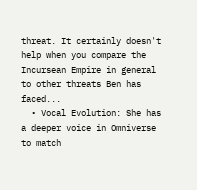threat. It certainly doesn't help when you compare the Incursean Empire in general to other threats Ben has faced...
  • Vocal Evolution: She has a deeper voice in Omniverse to match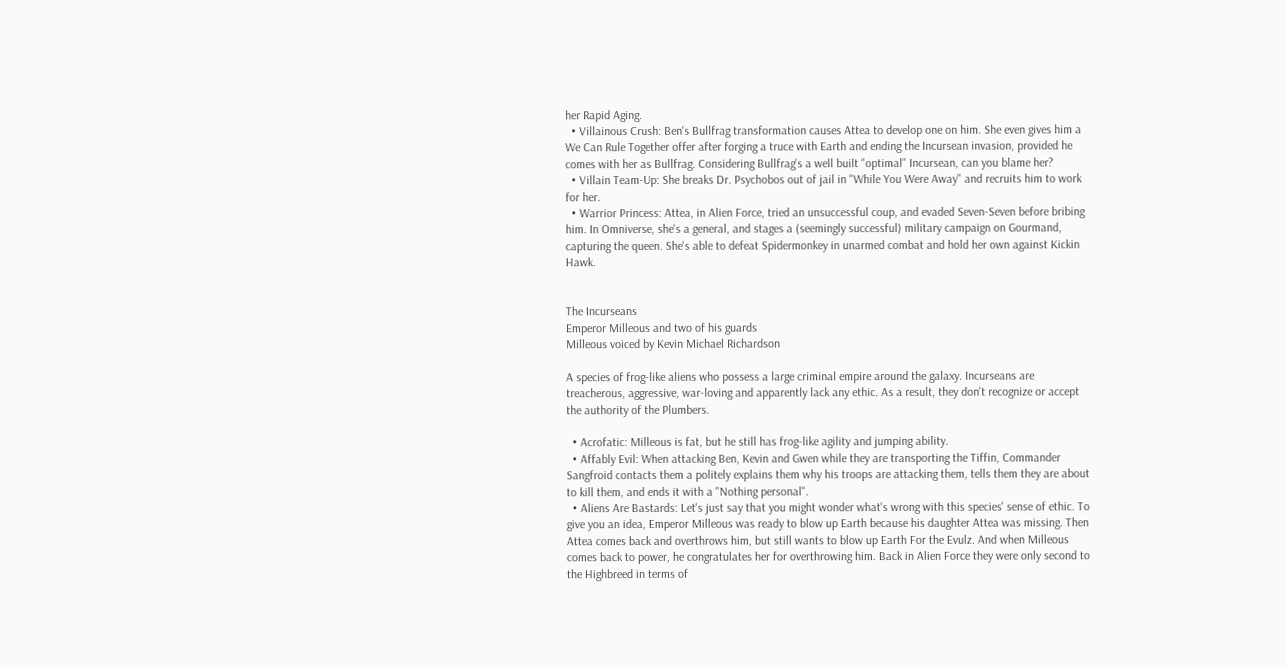her Rapid Aging.
  • Villainous Crush: Ben's Bullfrag transformation causes Attea to develop one on him. She even gives him a We Can Rule Together offer after forging a truce with Earth and ending the Incursean invasion, provided he comes with her as Bullfrag. Considering Bullfrag's a well built "optimal" Incursean, can you blame her?
  • Villain Team-Up: She breaks Dr. Psychobos out of jail in "While You Were Away" and recruits him to work for her.
  • Warrior Princess: Attea, in Alien Force, tried an unsuccessful coup, and evaded Seven-Seven before bribing him. In Omniverse, she's a general, and stages a (seemingly successful) military campaign on Gourmand, capturing the queen. She's able to defeat Spidermonkey in unarmed combat and hold her own against Kickin Hawk.


The Incurseans
Emperor Milleous and two of his guards
Milleous voiced by Kevin Michael Richardson

A species of frog-like aliens who possess a large criminal empire around the galaxy. Incurseans are treacherous, aggressive, war-loving and apparently lack any ethic. As a result, they don't recognize or accept the authority of the Plumbers.

  • Acrofatic: Milleous is fat, but he still has frog-like agility and jumping ability.
  • Affably Evil: When attacking Ben, Kevin and Gwen while they are transporting the Tiffin, Commander Sangfroid contacts them a politely explains them why his troops are attacking them, tells them they are about to kill them, and ends it with a "Nothing personal".
  • Aliens Are Bastards: Let's just say that you might wonder what's wrong with this species' sense of ethic. To give you an idea, Emperor Milleous was ready to blow up Earth because his daughter Attea was missing. Then Attea comes back and overthrows him, but still wants to blow up Earth For the Evulz. And when Milleous comes back to power, he congratulates her for overthrowing him. Back in Alien Force they were only second to the Highbreed in terms of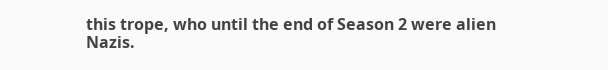this trope, who until the end of Season 2 were alien Nazis.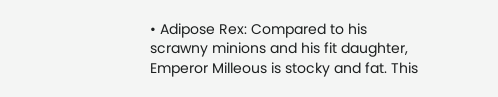• Adipose Rex: Compared to his scrawny minions and his fit daughter, Emperor Milleous is stocky and fat. This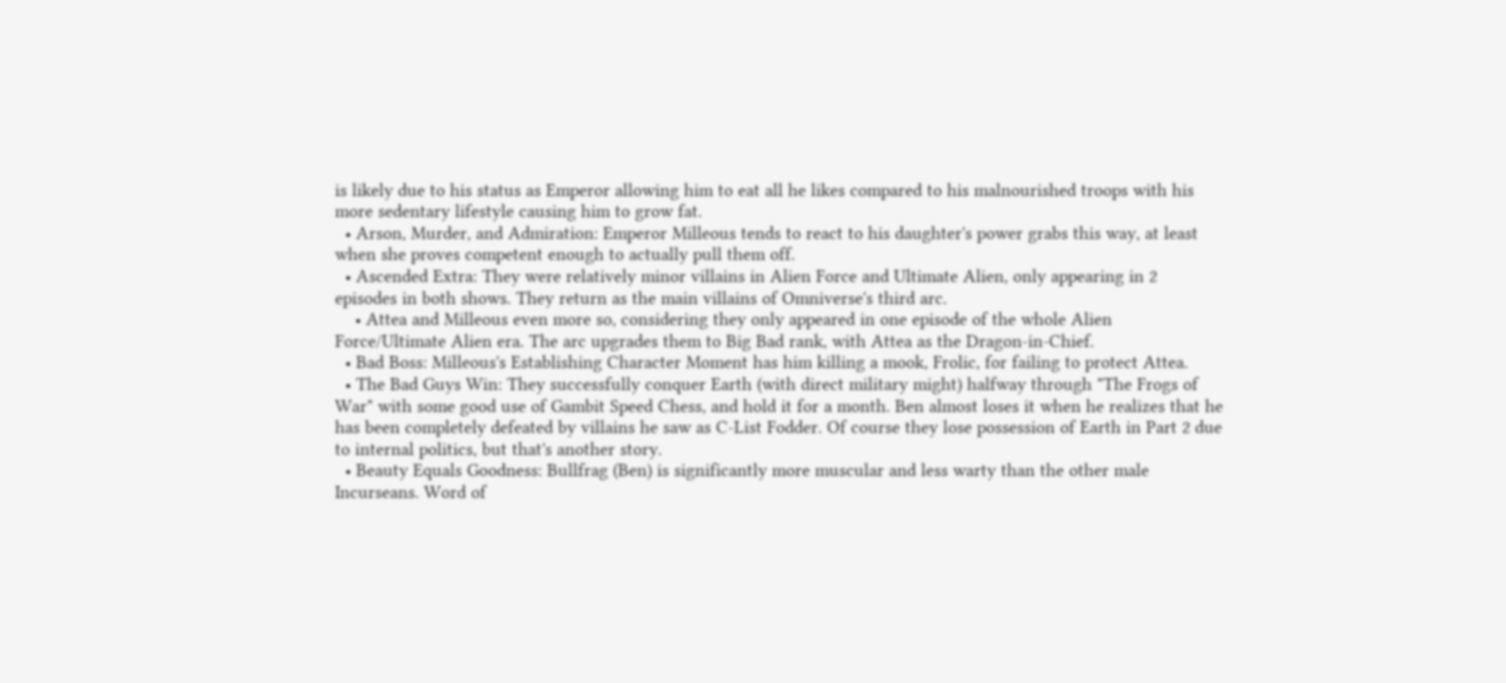is likely due to his status as Emperor allowing him to eat all he likes compared to his malnourished troops with his more sedentary lifestyle causing him to grow fat.
  • Arson, Murder, and Admiration: Emperor Milleous tends to react to his daughter's power grabs this way, at least when she proves competent enough to actually pull them off.
  • Ascended Extra: They were relatively minor villains in Alien Force and Ultimate Alien, only appearing in 2 episodes in both shows. They return as the main villains of Omniverse's third arc.
    • Attea and Milleous even more so, considering they only appeared in one episode of the whole Alien Force/Ultimate Alien era. The arc upgrades them to Big Bad rank, with Attea as the Dragon-in-Chief.
  • Bad Boss: Milleous's Establishing Character Moment has him killing a mook, Frolic, for failing to protect Attea.
  • The Bad Guys Win: They successfully conquer Earth (with direct military might) halfway through "The Frogs of War" with some good use of Gambit Speed Chess, and hold it for a month. Ben almost loses it when he realizes that he has been completely defeated by villains he saw as C-List Fodder. Of course they lose possession of Earth in Part 2 due to internal politics, but that's another story.
  • Beauty Equals Goodness: Bullfrag (Ben) is significantly more muscular and less warty than the other male Incurseans. Word of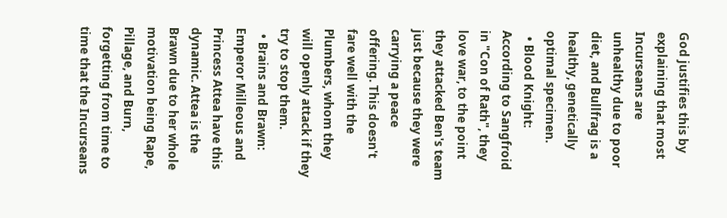God justifies this by explaining that most Incurseans are unhealthy due to poor diet, and Bullfrag is a healthy, genetically optimal specimen.
  • Blood Knight: According to Sangfroid in "Con of Rath", they love war, to the point they attacked Ben's team just because they were carrying a peace offering. This doesn't fare well with the Plumbers, whom they will openly attack if they try to stop them.
  • Brains and Brawn: Emperor Milleous and Princess Attea have this dynamic. Attea is the Brawn due to her whole motivation being Rape, Pillage, and Burn, forgetting from time to time that the Incurseans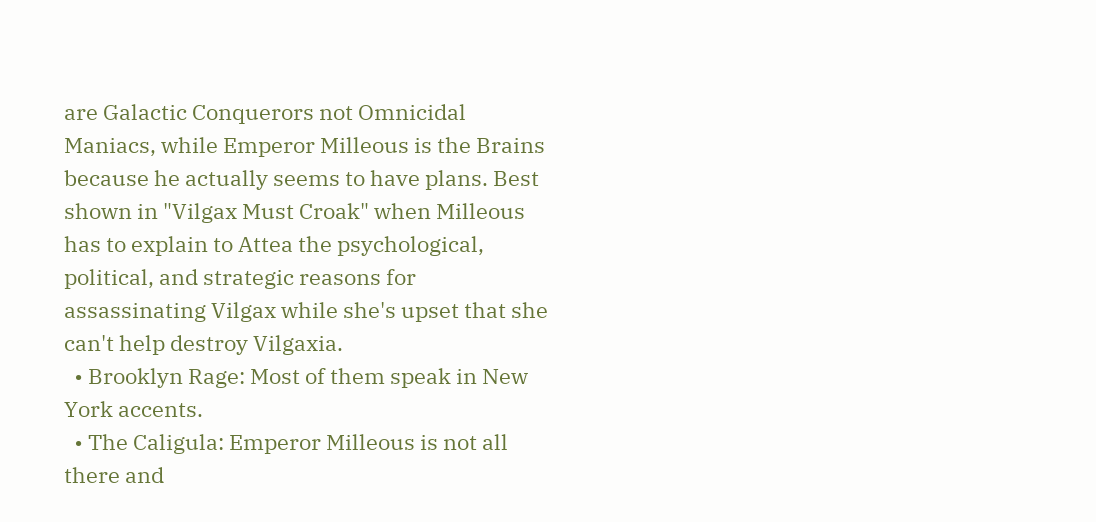are Galactic Conquerors not Omnicidal Maniacs, while Emperor Milleous is the Brains because he actually seems to have plans. Best shown in "Vilgax Must Croak" when Milleous has to explain to Attea the psychological, political, and strategic reasons for assassinating Vilgax while she's upset that she can't help destroy Vilgaxia.
  • Brooklyn Rage: Most of them speak in New York accents.
  • The Caligula: Emperor Milleous is not all there and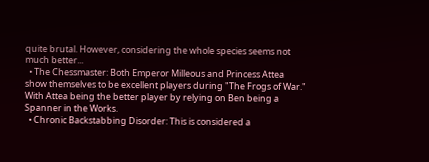quite brutal. However, considering the whole species seems not much better...
  • The Chessmaster: Both Emperor Milleous and Princess Attea show themselves to be excellent players during "The Frogs of War." With Attea being the better player by relying on Ben being a Spanner in the Works.
  • Chronic Backstabbing Disorder: This is considered a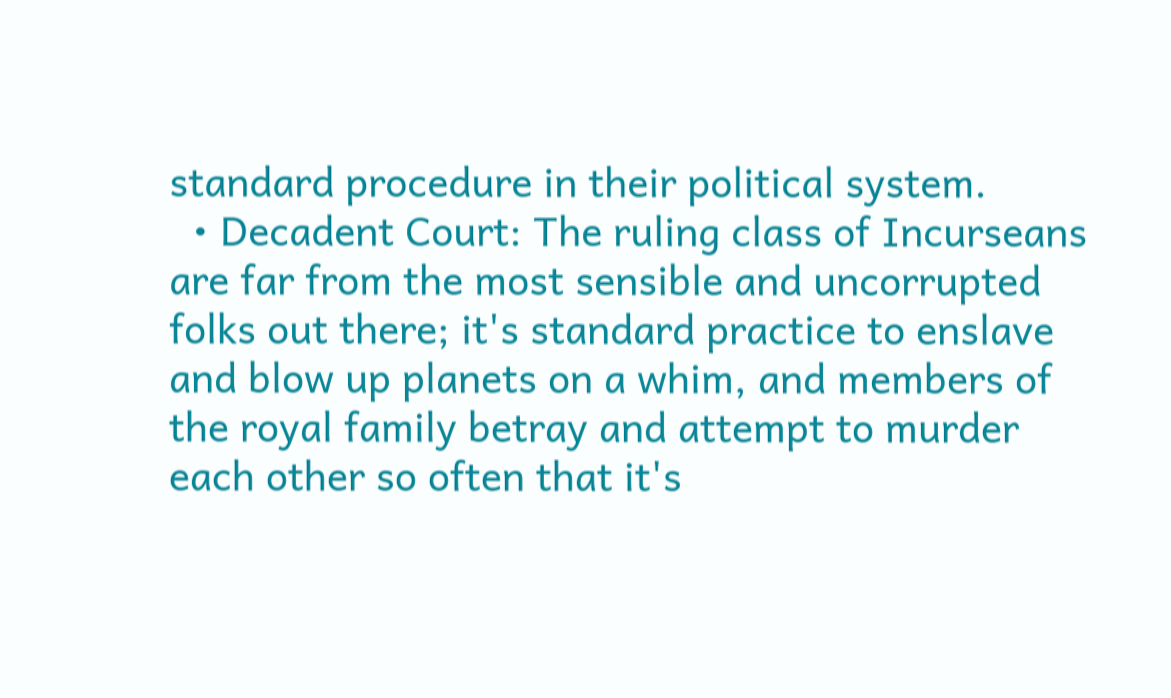standard procedure in their political system.
  • Decadent Court: The ruling class of Incurseans are far from the most sensible and uncorrupted folks out there; it's standard practice to enslave and blow up planets on a whim, and members of the royal family betray and attempt to murder each other so often that it's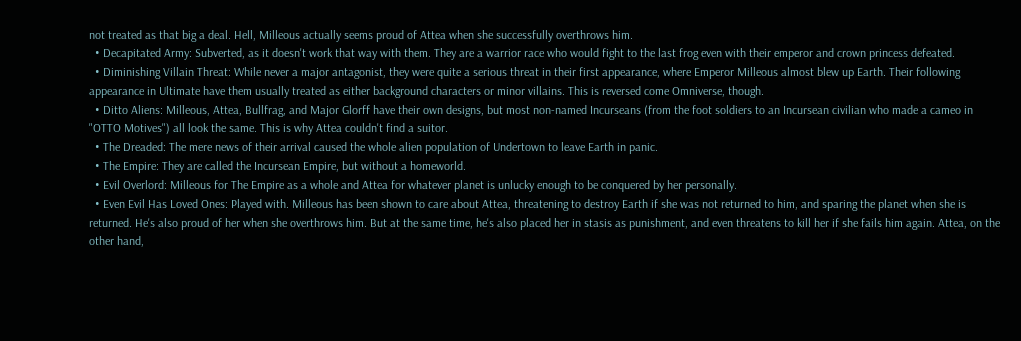not treated as that big a deal. Hell, Milleous actually seems proud of Attea when she successfully overthrows him.
  • Decapitated Army: Subverted, as it doesn't work that way with them. They are a warrior race who would fight to the last frog even with their emperor and crown princess defeated.
  • Diminishing Villain Threat: While never a major antagonist, they were quite a serious threat in their first appearance, where Emperor Milleous almost blew up Earth. Their following appearance in Ultimate have them usually treated as either background characters or minor villains. This is reversed come Omniverse, though.
  • Ditto Aliens: Milleous, Attea, Bullfrag, and Major Glorff have their own designs, but most non-named Incurseans (from the foot soldiers to an Incursean civilian who made a cameo in "OTTO Motives") all look the same. This is why Attea couldn't find a suitor.
  • The Dreaded: The mere news of their arrival caused the whole alien population of Undertown to leave Earth in panic.
  • The Empire: They are called the Incursean Empire, but without a homeworld.
  • Evil Overlord: Milleous for The Empire as a whole and Attea for whatever planet is unlucky enough to be conquered by her personally.
  • Even Evil Has Loved Ones: Played with. Milleous has been shown to care about Attea, threatening to destroy Earth if she was not returned to him, and sparing the planet when she is returned. He's also proud of her when she overthrows him. But at the same time, he's also placed her in stasis as punishment, and even threatens to kill her if she fails him again. Attea, on the other hand,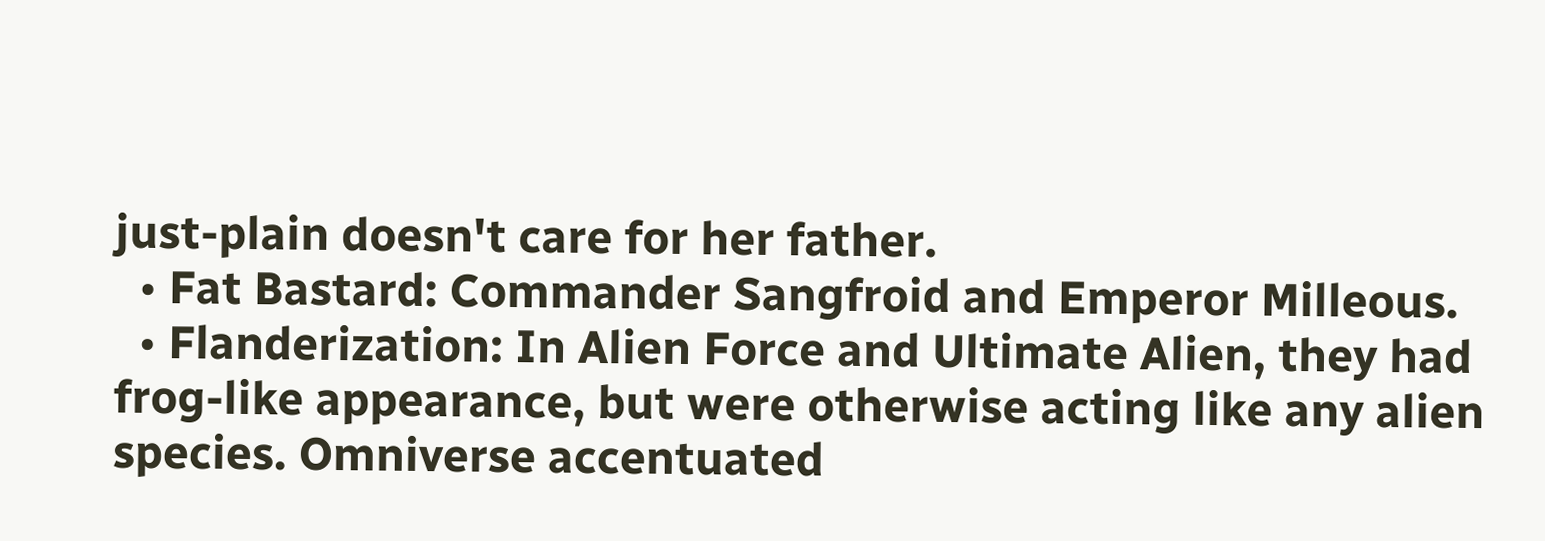just-plain doesn't care for her father.
  • Fat Bastard: Commander Sangfroid and Emperor Milleous.
  • Flanderization: In Alien Force and Ultimate Alien, they had frog-like appearance, but were otherwise acting like any alien species. Omniverse accentuated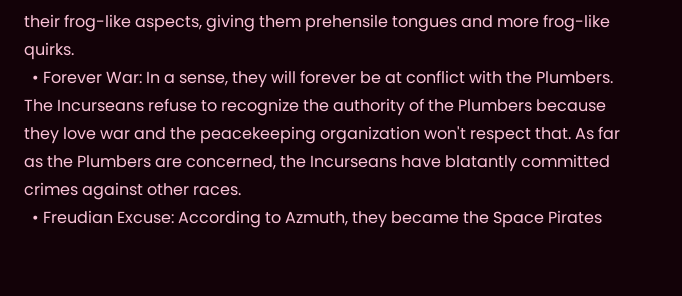their frog-like aspects, giving them prehensile tongues and more frog-like quirks.
  • Forever War: In a sense, they will forever be at conflict with the Plumbers. The Incurseans refuse to recognize the authority of the Plumbers because they love war and the peacekeeping organization won't respect that. As far as the Plumbers are concerned, the Incurseans have blatantly committed crimes against other races.
  • Freudian Excuse: According to Azmuth, they became the Space Pirates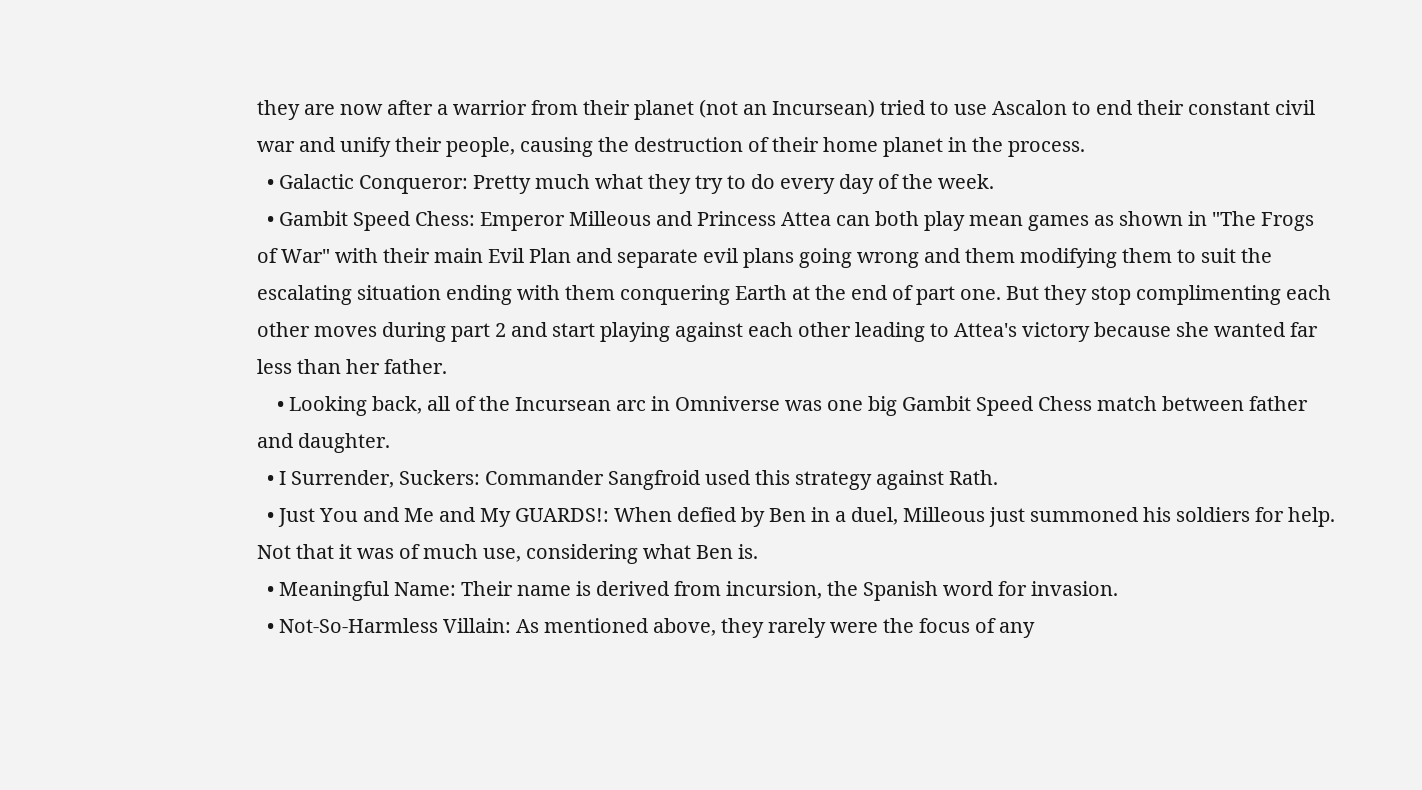they are now after a warrior from their planet (not an Incursean) tried to use Ascalon to end their constant civil war and unify their people, causing the destruction of their home planet in the process.
  • Galactic Conqueror: Pretty much what they try to do every day of the week.
  • Gambit Speed Chess: Emperor Milleous and Princess Attea can both play mean games as shown in "The Frogs of War" with their main Evil Plan and separate evil plans going wrong and them modifying them to suit the escalating situation ending with them conquering Earth at the end of part one. But they stop complimenting each other moves during part 2 and start playing against each other leading to Attea's victory because she wanted far less than her father.
    • Looking back, all of the Incursean arc in Omniverse was one big Gambit Speed Chess match between father and daughter.
  • I Surrender, Suckers: Commander Sangfroid used this strategy against Rath.
  • Just You and Me and My GUARDS!: When defied by Ben in a duel, Milleous just summoned his soldiers for help. Not that it was of much use, considering what Ben is.
  • Meaningful Name: Their name is derived from incursion, the Spanish word for invasion.
  • Not-So-Harmless Villain: As mentioned above, they rarely were the focus of any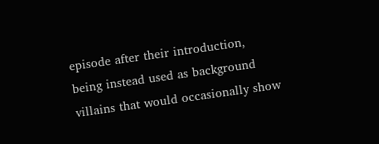episode after their introduction, being instead used as background villains that would occasionally show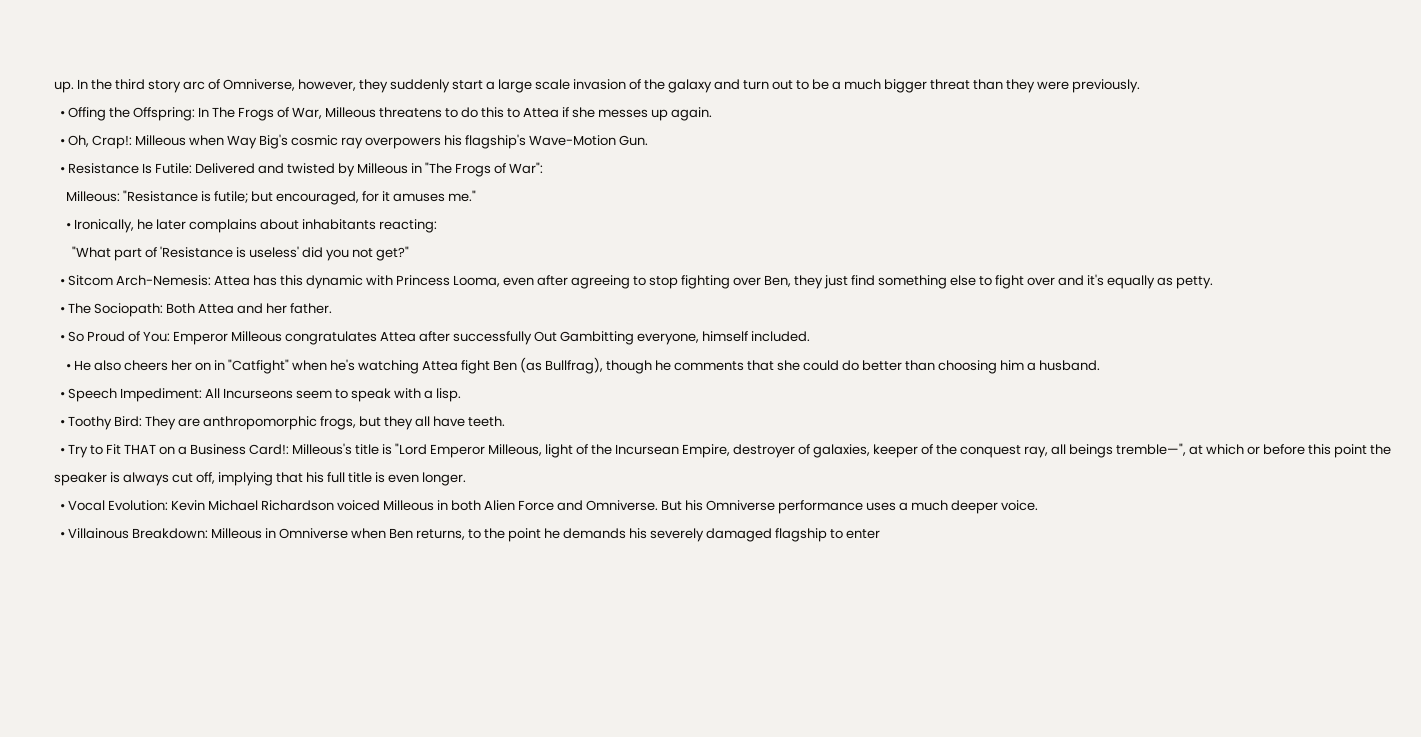up. In the third story arc of Omniverse, however, they suddenly start a large scale invasion of the galaxy and turn out to be a much bigger threat than they were previously.
  • Offing the Offspring: In The Frogs of War, Milleous threatens to do this to Attea if she messes up again.
  • Oh, Crap!: Milleous when Way Big's cosmic ray overpowers his flagship's Wave-Motion Gun.
  • Resistance Is Futile: Delivered and twisted by Milleous in "The Frogs of War":
    Milleous: "Resistance is futile; but encouraged, for it amuses me."
    • Ironically, he later complains about inhabitants reacting:
      "What part of 'Resistance is useless' did you not get?"
  • Sitcom Arch-Nemesis: Attea has this dynamic with Princess Looma, even after agreeing to stop fighting over Ben, they just find something else to fight over and it's equally as petty.
  • The Sociopath: Both Attea and her father.
  • So Proud of You: Emperor Milleous congratulates Attea after successfully Out Gambitting everyone, himself included.
    • He also cheers her on in "Catfight" when he's watching Attea fight Ben (as Bullfrag), though he comments that she could do better than choosing him a husband.
  • Speech Impediment: All Incurseons seem to speak with a lisp.
  • Toothy Bird: They are anthropomorphic frogs, but they all have teeth.
  • Try to Fit THAT on a Business Card!: Milleous's title is "Lord Emperor Milleous, light of the Incursean Empire, destroyer of galaxies, keeper of the conquest ray, all beings tremble—", at which or before this point the speaker is always cut off, implying that his full title is even longer.
  • Vocal Evolution: Kevin Michael Richardson voiced Milleous in both Alien Force and Omniverse. But his Omniverse performance uses a much deeper voice.
  • Villainous Breakdown: Milleous in Omniverse when Ben returns, to the point he demands his severely damaged flagship to enter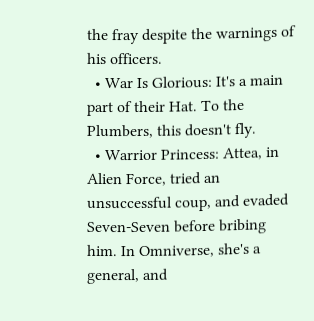the fray despite the warnings of his officers.
  • War Is Glorious: It's a main part of their Hat. To the Plumbers, this doesn't fly.
  • Warrior Princess: Attea, in Alien Force, tried an unsuccessful coup, and evaded Seven-Seven before bribing him. In Omniverse, she's a general, and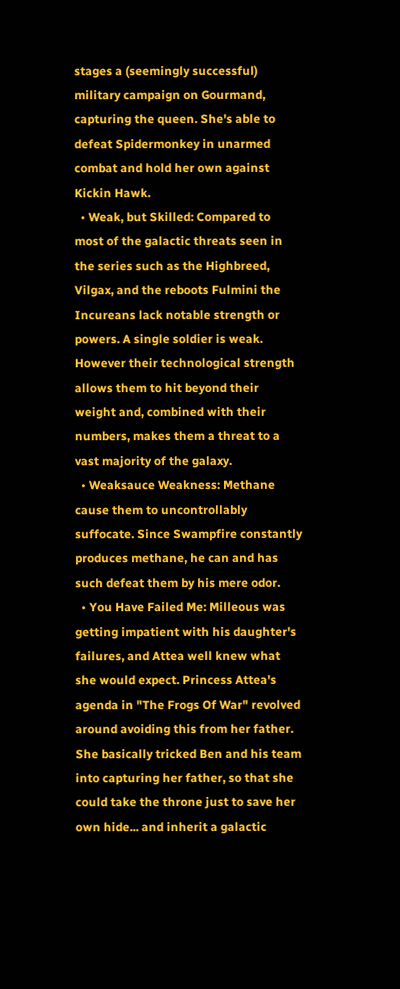stages a (seemingly successful) military campaign on Gourmand, capturing the queen. She's able to defeat Spidermonkey in unarmed combat and hold her own against Kickin Hawk.
  • Weak, but Skilled: Compared to most of the galactic threats seen in the series such as the Highbreed, Vilgax, and the reboots Fulmini the Incureans lack notable strength or powers. A single soldier is weak. However their technological strength allows them to hit beyond their weight and, combined with their numbers, makes them a threat to a vast majority of the galaxy.
  • Weaksauce Weakness: Methane cause them to uncontrollably suffocate. Since Swampfire constantly produces methane, he can and has such defeat them by his mere odor.
  • You Have Failed Me: Milleous was getting impatient with his daughter's failures, and Attea well knew what she would expect. Princess Attea's agenda in "The Frogs Of War" revolved around avoiding this from her father. She basically tricked Ben and his team into capturing her father, so that she could take the throne just to save her own hide... and inherit a galactic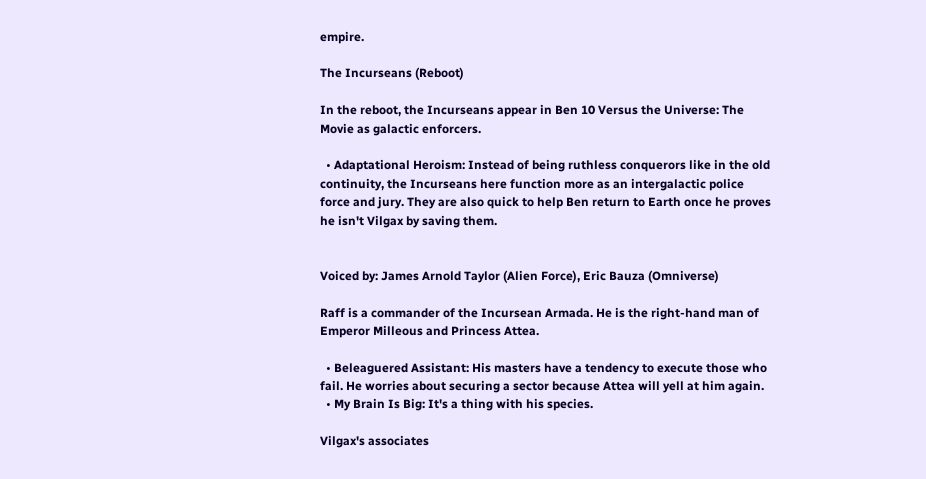empire.

The Incurseans (Reboot)

In the reboot, the Incurseans appear in Ben 10 Versus the Universe: The Movie as galactic enforcers.

  • Adaptational Heroism: Instead of being ruthless conquerors like in the old continuity, the Incurseans here function more as an intergalactic police force and jury. They are also quick to help Ben return to Earth once he proves he isn't Vilgax by saving them.


Voiced by: James Arnold Taylor (Alien Force), Eric Bauza (Omniverse)

Raff is a commander of the Incursean Armada. He is the right-hand man of Emperor Milleous and Princess Attea.

  • Beleaguered Assistant: His masters have a tendency to execute those who fail. He worries about securing a sector because Attea will yell at him again.
  • My Brain Is Big: It's a thing with his species.

Vilgax's associates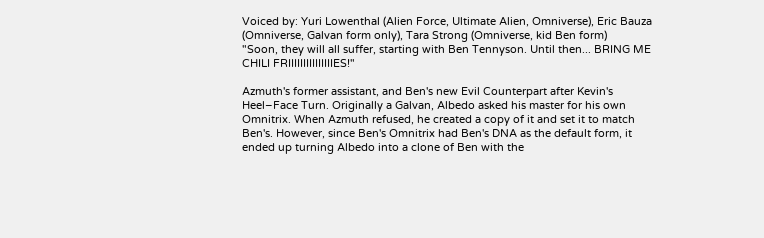Voiced by: Yuri Lowenthal (Alien Force, Ultimate Alien, Omniverse), Eric Bauza (Omniverse, Galvan form only), Tara Strong (Omniverse, kid Ben form)
"Soon, they will all suffer, starting with Ben Tennyson. Until then... BRING ME CHILI FRIIIIIIIIIIIIIIIES!"

Azmuth's former assistant, and Ben's new Evil Counterpart after Kevin's Heel–Face Turn. Originally a Galvan, Albedo asked his master for his own Omnitrix. When Azmuth refused, he created a copy of it and set it to match Ben's. However, since Ben's Omnitrix had Ben's DNA as the default form, it ended up turning Albedo into a clone of Ben with the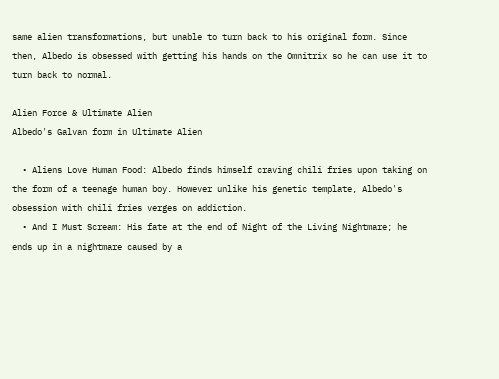same alien transformations, but unable to turn back to his original form. Since then, Albedo is obsessed with getting his hands on the Omnitrix so he can use it to turn back to normal.

Alien Force & Ultimate Alien
Albedo's Galvan form in Ultimate Alien

  • Aliens Love Human Food: Albedo finds himself craving chili fries upon taking on the form of a teenage human boy. However unlike his genetic template, Albedo's obsession with chili fries verges on addiction.
  • And I Must Scream: His fate at the end of Night of the Living Nightmare; he ends up in a nightmare caused by a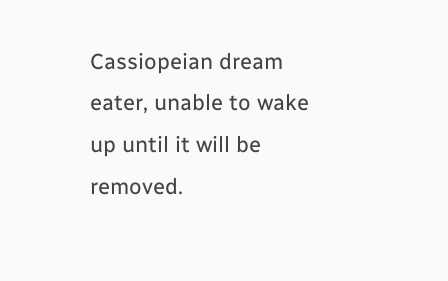Cassiopeian dream eater, unable to wake up until it will be removed.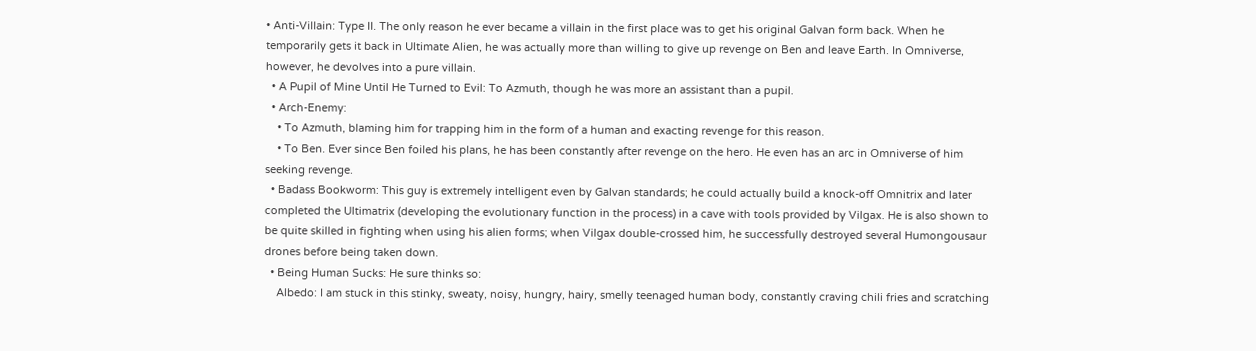• Anti-Villain: Type II. The only reason he ever became a villain in the first place was to get his original Galvan form back. When he temporarily gets it back in Ultimate Alien, he was actually more than willing to give up revenge on Ben and leave Earth. In Omniverse, however, he devolves into a pure villain.
  • A Pupil of Mine Until He Turned to Evil: To Azmuth, though he was more an assistant than a pupil.
  • Arch-Enemy:
    • To Azmuth, blaming him for trapping him in the form of a human and exacting revenge for this reason.
    • To Ben. Ever since Ben foiled his plans, he has been constantly after revenge on the hero. He even has an arc in Omniverse of him seeking revenge.
  • Badass Bookworm: This guy is extremely intelligent even by Galvan standards; he could actually build a knock-off Omnitrix and later completed the Ultimatrix (developing the evolutionary function in the process) in a cave with tools provided by Vilgax. He is also shown to be quite skilled in fighting when using his alien forms; when Vilgax double-crossed him, he successfully destroyed several Humongousaur drones before being taken down.
  • Being Human Sucks: He sure thinks so:
    Albedo: I am stuck in this stinky, sweaty, noisy, hungry, hairy, smelly teenaged human body, constantly craving chili fries and scratching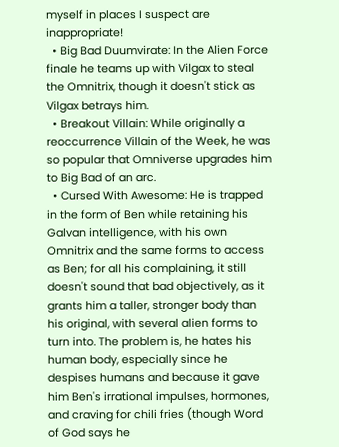myself in places I suspect are inappropriate!
  • Big Bad Duumvirate: In the Alien Force finale he teams up with Vilgax to steal the Omnitrix, though it doesn't stick as Vilgax betrays him.
  • Breakout Villain: While originally a reoccurrence Villain of the Week, he was so popular that Omniverse upgrades him to Big Bad of an arc.
  • Cursed With Awesome: He is trapped in the form of Ben while retaining his Galvan intelligence, with his own Omnitrix and the same forms to access as Ben; for all his complaining, it still doesn't sound that bad objectively, as it grants him a taller, stronger body than his original, with several alien forms to turn into. The problem is, he hates his human body, especially since he despises humans and because it gave him Ben's irrational impulses, hormones, and craving for chili fries (though Word of God says he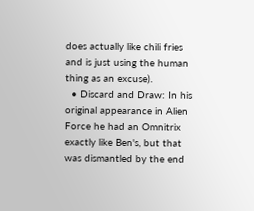does actually like chili fries and is just using the human thing as an excuse).
  • Discard and Draw: In his original appearance in Alien Force he had an Omnitrix exactly like Ben's, but that was dismantled by the end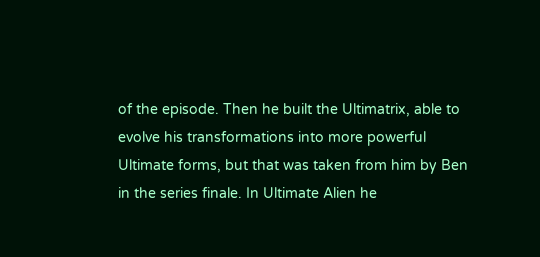of the episode. Then he built the Ultimatrix, able to evolve his transformations into more powerful Ultimate forms, but that was taken from him by Ben in the series finale. In Ultimate Alien he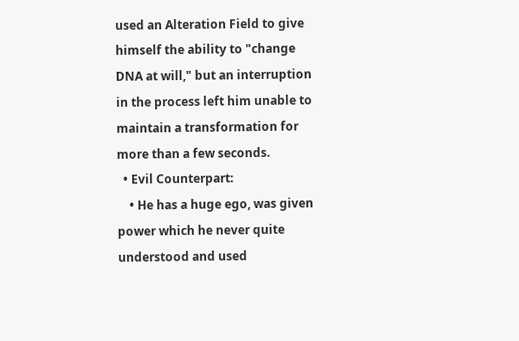used an Alteration Field to give himself the ability to "change DNA at will," but an interruption in the process left him unable to maintain a transformation for more than a few seconds.
  • Evil Counterpart:
    • He has a huge ego, was given power which he never quite understood and used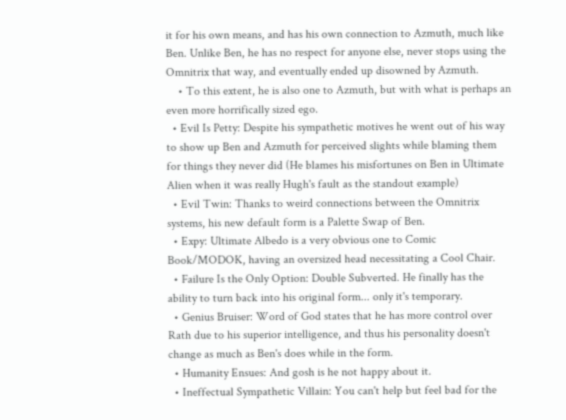it for his own means, and has his own connection to Azmuth, much like Ben. Unlike Ben, he has no respect for anyone else, never stops using the Omnitrix that way, and eventually ended up disowned by Azmuth.
    • To this extent, he is also one to Azmuth, but with what is perhaps an even more horrifically sized ego.
  • Evil Is Petty: Despite his sympathetic motives he went out of his way to show up Ben and Azmuth for perceived slights while blaming them for things they never did (He blames his misfortunes on Ben in Ultimate Alien when it was really Hugh's fault as the standout example)
  • Evil Twin: Thanks to weird connections between the Omnitrix systems, his new default form is a Palette Swap of Ben.
  • Expy: Ultimate Albedo is a very obvious one to Comic Book/MODOK, having an oversized head necessitating a Cool Chair.
  • Failure Is the Only Option: Double Subverted. He finally has the ability to turn back into his original form... only it's temporary.
  • Genius Bruiser: Word of God states that he has more control over Rath due to his superior intelligence, and thus his personality doesn't change as much as Ben's does while in the form.
  • Humanity Ensues: And gosh is he not happy about it.
  • Ineffectual Sympathetic Villain: You can't help but feel bad for the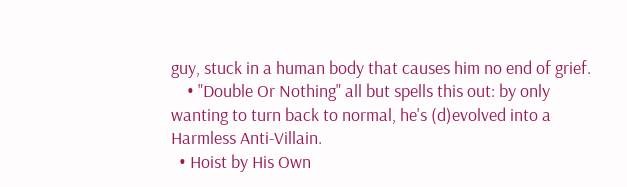guy, stuck in a human body that causes him no end of grief.
    • "Double Or Nothing" all but spells this out: by only wanting to turn back to normal, he's (d)evolved into a Harmless Anti-Villain.
  • Hoist by His Own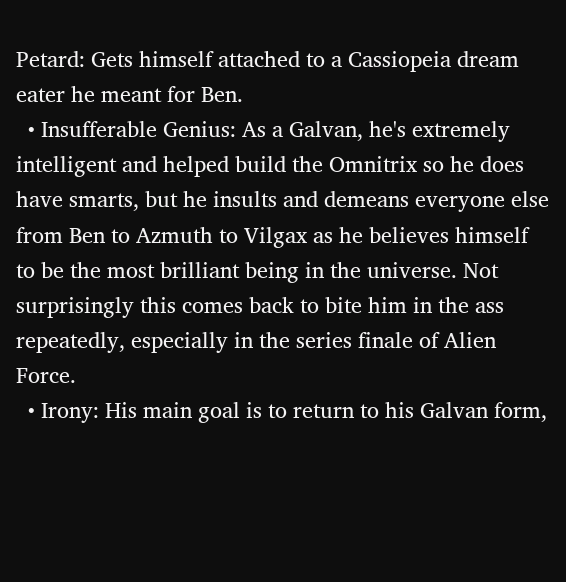Petard: Gets himself attached to a Cassiopeia dream eater he meant for Ben.
  • Insufferable Genius: As a Galvan, he's extremely intelligent and helped build the Omnitrix so he does have smarts, but he insults and demeans everyone else from Ben to Azmuth to Vilgax as he believes himself to be the most brilliant being in the universe. Not surprisingly this comes back to bite him in the ass repeatedly, especially in the series finale of Alien Force.
  • Irony: His main goal is to return to his Galvan form,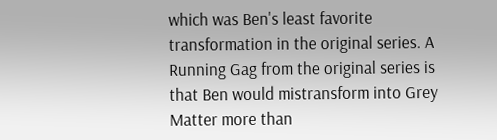which was Ben's least favorite transformation in the original series. A Running Gag from the original series is that Ben would mistransform into Grey Matter more than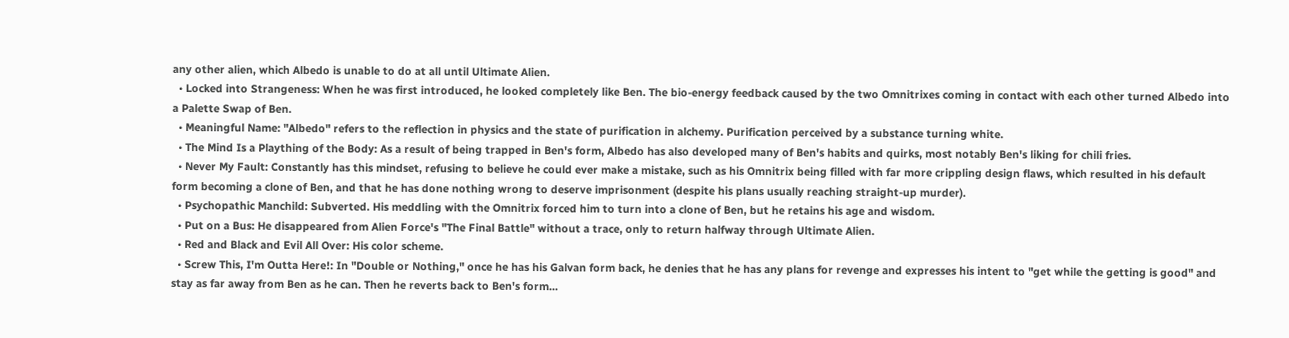any other alien, which Albedo is unable to do at all until Ultimate Alien.
  • Locked into Strangeness: When he was first introduced, he looked completely like Ben. The bio-energy feedback caused by the two Omnitrixes coming in contact with each other turned Albedo into a Palette Swap of Ben.
  • Meaningful Name: "Albedo" refers to the reflection in physics and the state of purification in alchemy. Purification perceived by a substance turning white.
  • The Mind Is a Plaything of the Body: As a result of being trapped in Ben's form, Albedo has also developed many of Ben's habits and quirks, most notably Ben's liking for chili fries.
  • Never My Fault: Constantly has this mindset, refusing to believe he could ever make a mistake, such as his Omnitrix being filled with far more crippling design flaws, which resulted in his default form becoming a clone of Ben, and that he has done nothing wrong to deserve imprisonment (despite his plans usually reaching straight-up murder).
  • Psychopathic Manchild: Subverted. His meddling with the Omnitrix forced him to turn into a clone of Ben, but he retains his age and wisdom.
  • Put on a Bus: He disappeared from Alien Force's "The Final Battle" without a trace, only to return halfway through Ultimate Alien.
  • Red and Black and Evil All Over: His color scheme.
  • Screw This, I'm Outta Here!: In "Double or Nothing," once he has his Galvan form back, he denies that he has any plans for revenge and expresses his intent to "get while the getting is good" and stay as far away from Ben as he can. Then he reverts back to Ben's form...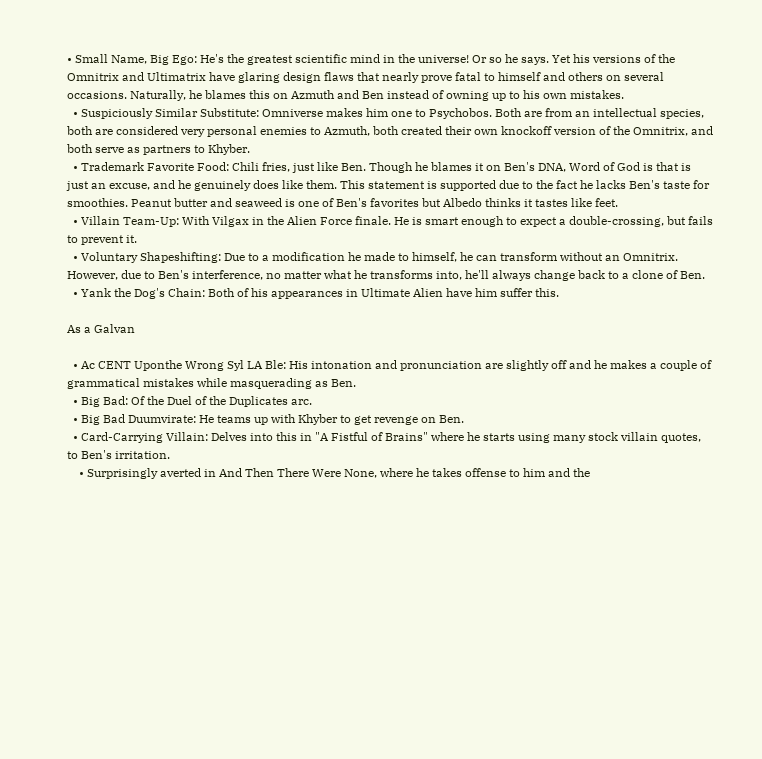• Small Name, Big Ego: He's the greatest scientific mind in the universe! Or so he says. Yet his versions of the Omnitrix and Ultimatrix have glaring design flaws that nearly prove fatal to himself and others on several occasions. Naturally, he blames this on Azmuth and Ben instead of owning up to his own mistakes.
  • Suspiciously Similar Substitute: Omniverse makes him one to Psychobos. Both are from an intellectual species, both are considered very personal enemies to Azmuth, both created their own knockoff version of the Omnitrix, and both serve as partners to Khyber.
  • Trademark Favorite Food: Chili fries, just like Ben. Though he blames it on Ben's DNA, Word of God is that is just an excuse, and he genuinely does like them. This statement is supported due to the fact he lacks Ben's taste for smoothies. Peanut butter and seaweed is one of Ben's favorites but Albedo thinks it tastes like feet.
  • Villain Team-Up: With Vilgax in the Alien Force finale. He is smart enough to expect a double-crossing, but fails to prevent it.
  • Voluntary Shapeshifting: Due to a modification he made to himself, he can transform without an Omnitrix. However, due to Ben's interference, no matter what he transforms into, he'll always change back to a clone of Ben.
  • Yank the Dog's Chain: Both of his appearances in Ultimate Alien have him suffer this.

As a Galvan

  • Ac CENT Uponthe Wrong Syl LA Ble: His intonation and pronunciation are slightly off and he makes a couple of grammatical mistakes while masquerading as Ben.
  • Big Bad: Of the Duel of the Duplicates arc.
  • Big Bad Duumvirate: He teams up with Khyber to get revenge on Ben.
  • Card-Carrying Villain: Delves into this in "A Fistful of Brains" where he starts using many stock villain quotes, to Ben's irritation.
    • Surprisingly averted in And Then There Were None, where he takes offense to him and the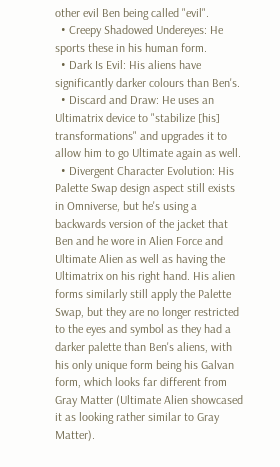other evil Ben being called "evil".
  • Creepy Shadowed Undereyes: He sports these in his human form.
  • Dark Is Evil: His aliens have significantly darker colours than Ben's.
  • Discard and Draw: He uses an Ultimatrix device to "stabilize [his] transformations" and upgrades it to allow him to go Ultimate again as well.
  • Divergent Character Evolution: His Palette Swap design aspect still exists in Omniverse, but he's using a backwards version of the jacket that Ben and he wore in Alien Force and Ultimate Alien as well as having the Ultimatrix on his right hand. His alien forms similarly still apply the Palette Swap, but they are no longer restricted to the eyes and symbol as they had a darker palette than Ben's aliens, with his only unique form being his Galvan form, which looks far different from Gray Matter (Ultimate Alien showcased it as looking rather similar to Gray Matter).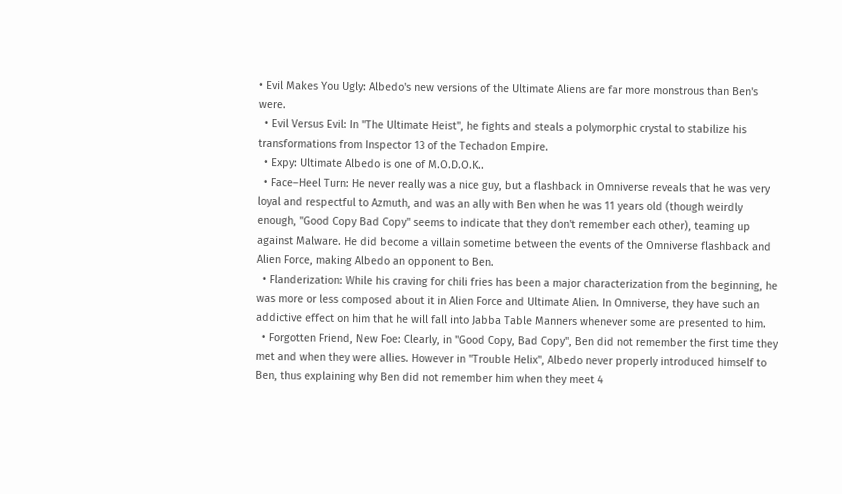• Evil Makes You Ugly: Albedo's new versions of the Ultimate Aliens are far more monstrous than Ben's were.
  • Evil Versus Evil: In "The Ultimate Heist", he fights and steals a polymorphic crystal to stabilize his transformations from Inspector 13 of the Techadon Empire.
  • Expy: Ultimate Albedo is one of M.O.D.O.K..
  • Face–Heel Turn: He never really was a nice guy, but a flashback in Omniverse reveals that he was very loyal and respectful to Azmuth, and was an ally with Ben when he was 11 years old (though weirdly enough, "Good Copy Bad Copy" seems to indicate that they don't remember each other), teaming up against Malware. He did become a villain sometime between the events of the Omniverse flashback and Alien Force, making Albedo an opponent to Ben.
  • Flanderization: While his craving for chili fries has been a major characterization from the beginning, he was more or less composed about it in Alien Force and Ultimate Alien. In Omniverse, they have such an addictive effect on him that he will fall into Jabba Table Manners whenever some are presented to him.
  • Forgotten Friend, New Foe: Clearly, in "Good Copy, Bad Copy", Ben did not remember the first time they met and when they were allies. However in "Trouble Helix", Albedo never properly introduced himself to Ben, thus explaining why Ben did not remember him when they meet 4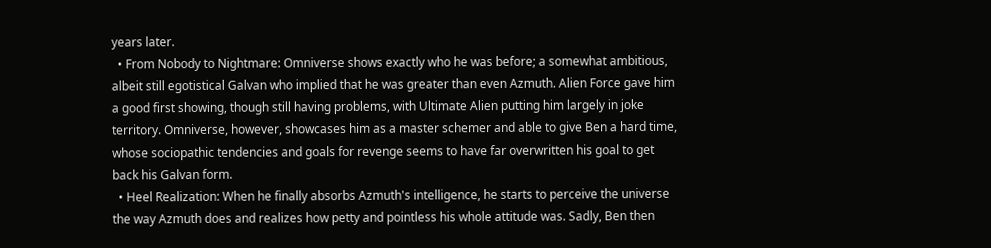years later.
  • From Nobody to Nightmare: Omniverse shows exactly who he was before; a somewhat ambitious, albeit still egotistical Galvan who implied that he was greater than even Azmuth. Alien Force gave him a good first showing, though still having problems, with Ultimate Alien putting him largely in joke territory. Omniverse, however, showcases him as a master schemer and able to give Ben a hard time, whose sociopathic tendencies and goals for revenge seems to have far overwritten his goal to get back his Galvan form.
  • Heel Realization: When he finally absorbs Azmuth's intelligence, he starts to perceive the universe the way Azmuth does and realizes how petty and pointless his whole attitude was. Sadly, Ben then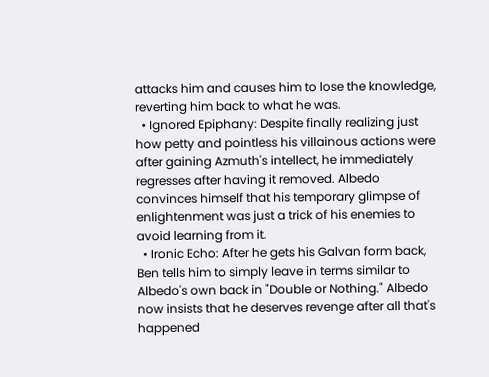attacks him and causes him to lose the knowledge, reverting him back to what he was.
  • Ignored Epiphany: Despite finally realizing just how petty and pointless his villainous actions were after gaining Azmuth's intellect, he immediately regresses after having it removed. Albedo convinces himself that his temporary glimpse of enlightenment was just a trick of his enemies to avoid learning from it.
  • Ironic Echo: After he gets his Galvan form back, Ben tells him to simply leave in terms similar to Albedo's own back in "Double or Nothing." Albedo now insists that he deserves revenge after all that's happened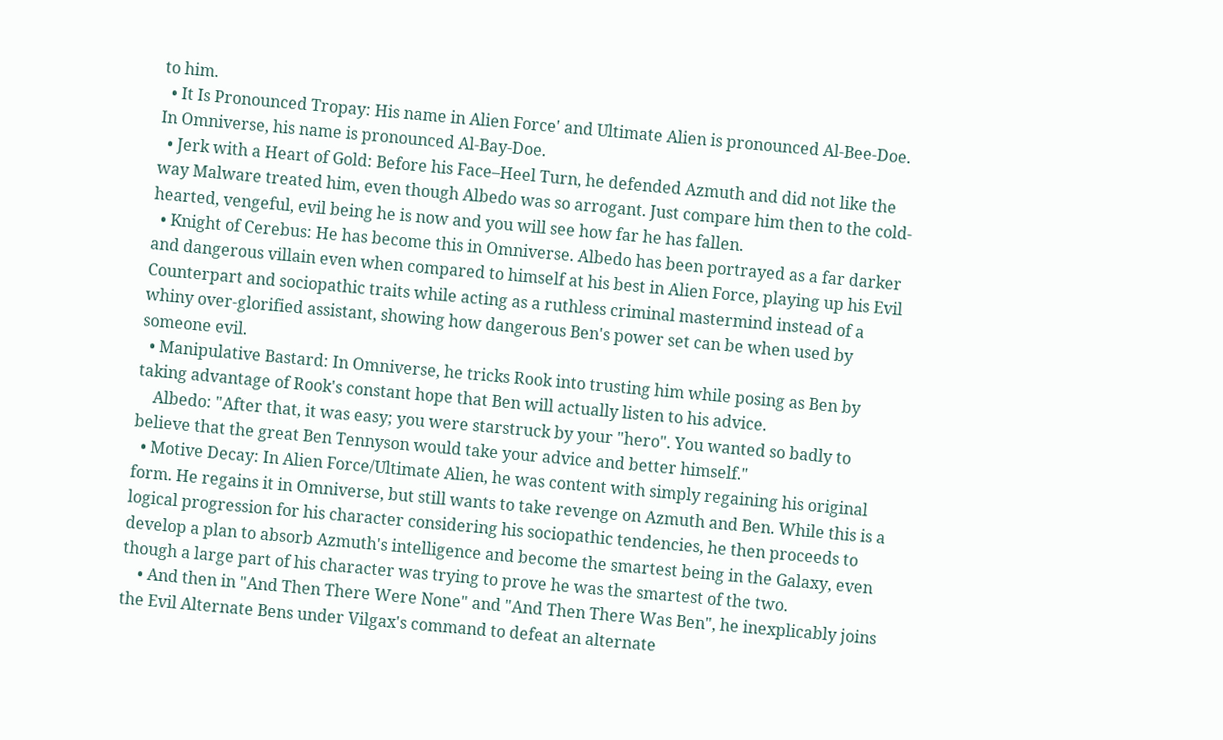to him.
  • It Is Pronounced Tropay: His name in Alien Force' and Ultimate Alien is pronounced Al-Bee-Doe. In Omniverse, his name is pronounced Al-Bay-Doe.
  • Jerk with a Heart of Gold: Before his Face–Heel Turn, he defended Azmuth and did not like the way Malware treated him, even though Albedo was so arrogant. Just compare him then to the cold-hearted, vengeful, evil being he is now and you will see how far he has fallen.
  • Knight of Cerebus: He has become this in Omniverse. Albedo has been portrayed as a far darker and dangerous villain even when compared to himself at his best in Alien Force, playing up his Evil Counterpart and sociopathic traits while acting as a ruthless criminal mastermind instead of a whiny over-glorified assistant, showing how dangerous Ben's power set can be when used by someone evil.
  • Manipulative Bastard: In Omniverse, he tricks Rook into trusting him while posing as Ben by taking advantage of Rook's constant hope that Ben will actually listen to his advice.
    Albedo: "After that, it was easy; you were starstruck by your "hero". You wanted so badly to believe that the great Ben Tennyson would take your advice and better himself."
  • Motive Decay: In Alien Force/Ultimate Alien, he was content with simply regaining his original form. He regains it in Omniverse, but still wants to take revenge on Azmuth and Ben. While this is a logical progression for his character considering his sociopathic tendencies, he then proceeds to develop a plan to absorb Azmuth's intelligence and become the smartest being in the Galaxy, even though a large part of his character was trying to prove he was the smartest of the two.
    • And then in "And Then There Were None" and "And Then There Was Ben", he inexplicably joins the Evil Alternate Bens under Vilgax's command to defeat an alternate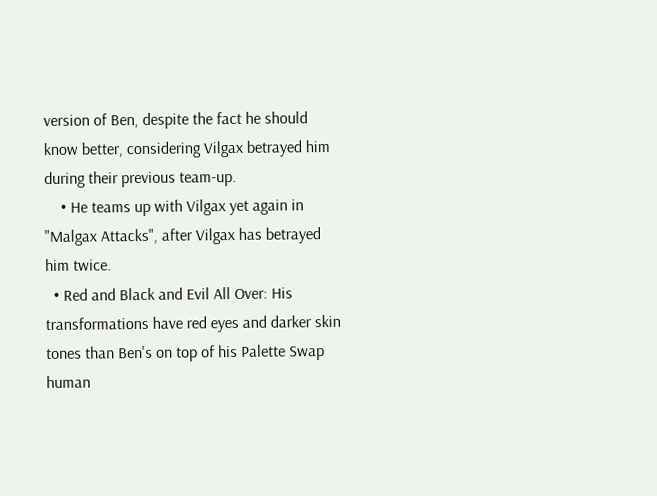version of Ben, despite the fact he should know better, considering Vilgax betrayed him during their previous team-up.
    • He teams up with Vilgax yet again in "Malgax Attacks", after Vilgax has betrayed him twice.
  • Red and Black and Evil All Over: His transformations have red eyes and darker skin tones than Ben's on top of his Palette Swap human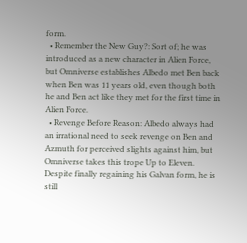form.
  • Remember the New Guy?: Sort of; he was introduced as a new character in Alien Force, but Omniverse establishes Albedo met Ben back when Ben was 11 years old, even though both he and Ben act like they met for the first time in Alien Force.
  • Revenge Before Reason: Albedo always had an irrational need to seek revenge on Ben and Azmuth for perceived slights against him, but Omniverse takes this trope Up to Eleven. Despite finally regaining his Galvan form, he is still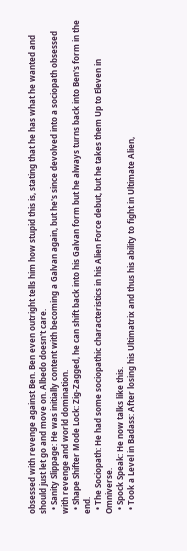obsessed with revenge against Ben. Ben even outright tells him how stupid this is, stating that he has what he wanted and should just let go and move on. Albedo doesn't care.
  • Sanity Slippage: He was initially content with becoming a Galvan again, but he's since devolved into a sociopath obsessed with revenge and world domination.
  • Shape Shifter Mode Lock: Zig-Zagged, he can shift back into his Galvan form but he always turns back into Ben's form in the end.
  • The Sociopath: He had some sociopathic characteristics in his Alien Force debut, but he takes them Up to Eleven in Omniverse.
  • Spock Speak: He now talks like this.
  • Took a Level in Badass: After losing his Ultimatrix and thus his ability to fight in Ultimate Alien,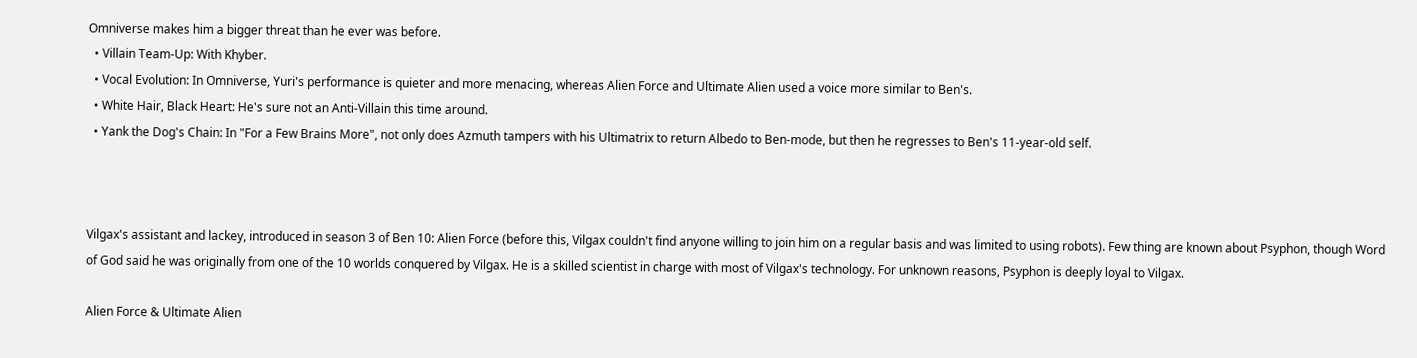Omniverse makes him a bigger threat than he ever was before.
  • Villain Team-Up: With Khyber.
  • Vocal Evolution: In Omniverse, Yuri's performance is quieter and more menacing, whereas Alien Force and Ultimate Alien used a voice more similar to Ben's.
  • White Hair, Black Heart: He's sure not an Anti-Villain this time around.
  • Yank the Dog's Chain: In "For a Few Brains More", not only does Azmuth tampers with his Ultimatrix to return Albedo to Ben-mode, but then he regresses to Ben's 11-year-old self.



Vilgax's assistant and lackey, introduced in season 3 of Ben 10: Alien Force (before this, Vilgax couldn't find anyone willing to join him on a regular basis and was limited to using robots). Few thing are known about Psyphon, though Word of God said he was originally from one of the 10 worlds conquered by Vilgax. He is a skilled scientist in charge with most of Vilgax's technology. For unknown reasons, Psyphon is deeply loyal to Vilgax.

Alien Force & Ultimate Alien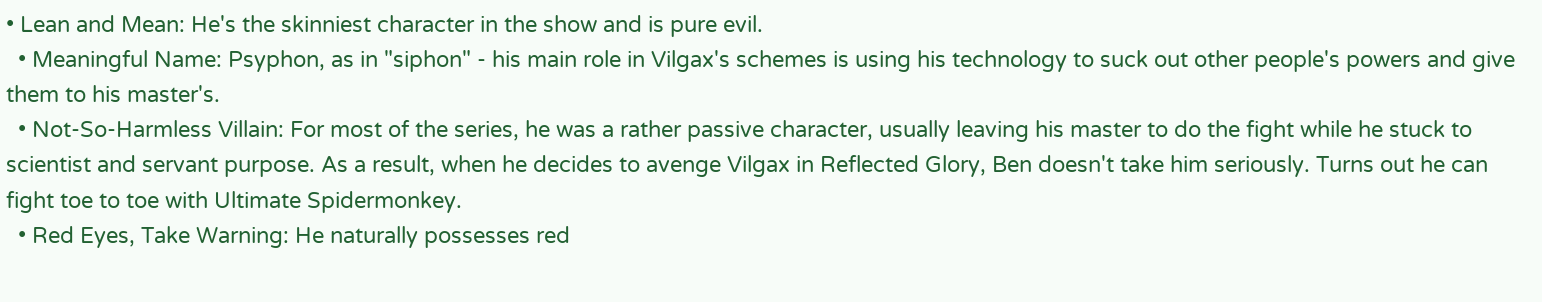• Lean and Mean: He's the skinniest character in the show and is pure evil.
  • Meaningful Name: Psyphon, as in "siphon" - his main role in Vilgax's schemes is using his technology to suck out other people's powers and give them to his master's.
  • Not-So-Harmless Villain: For most of the series, he was a rather passive character, usually leaving his master to do the fight while he stuck to scientist and servant purpose. As a result, when he decides to avenge Vilgax in Reflected Glory, Ben doesn't take him seriously. Turns out he can fight toe to toe with Ultimate Spidermonkey.
  • Red Eyes, Take Warning: He naturally possesses red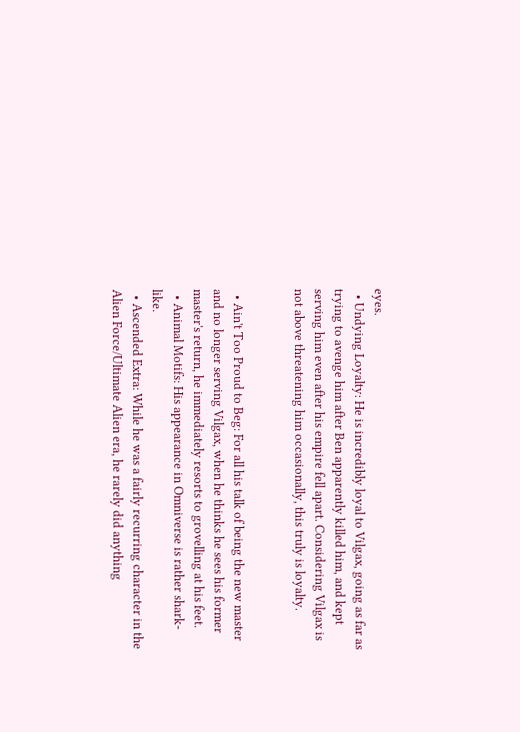eyes.
  • Undying Loyalty: He is incredibly loyal to Vilgax, going as far as trying to avenge him after Ben apparently killed him, and kept serving him even after his empire fell apart. Considering Vilgax is not above threatening him occasionally, this truly is loyalty.


  • Ain't Too Proud to Beg: For all his talk of being the new master and no longer serving Vilgax, when he thinks he sees his former master's return, he immediately resorts to grovelling at his feet.
  • Animal Motifs: His appearance in Omniverse is rather shark-like.
  • Ascended Extra: While he was a fairly recurring character in the Alien Force/Ultimate Alien era, he rarely did anything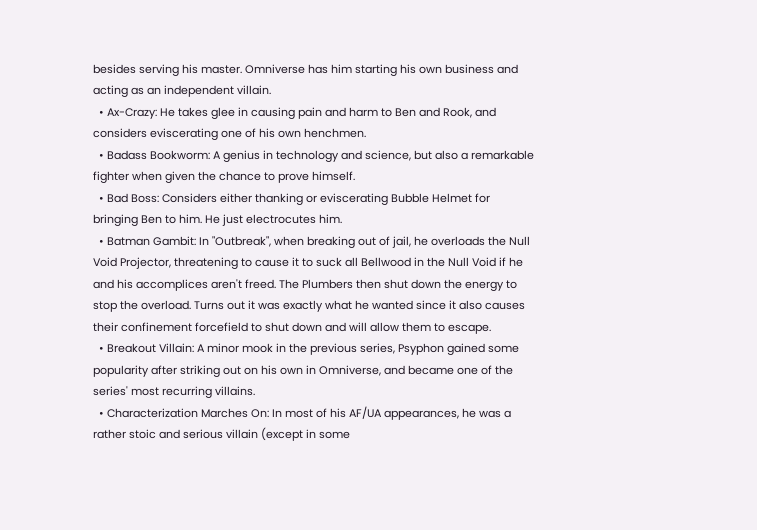besides serving his master. Omniverse has him starting his own business and acting as an independent villain.
  • Ax-Crazy: He takes glee in causing pain and harm to Ben and Rook, and considers eviscerating one of his own henchmen.
  • Badass Bookworm: A genius in technology and science, but also a remarkable fighter when given the chance to prove himself.
  • Bad Boss: Considers either thanking or eviscerating Bubble Helmet for bringing Ben to him. He just electrocutes him.
  • Batman Gambit: In "Outbreak", when breaking out of jail, he overloads the Null Void Projector, threatening to cause it to suck all Bellwood in the Null Void if he and his accomplices aren't freed. The Plumbers then shut down the energy to stop the overload. Turns out it was exactly what he wanted since it also causes their confinement forcefield to shut down and will allow them to escape.
  • Breakout Villain: A minor mook in the previous series, Psyphon gained some popularity after striking out on his own in Omniverse, and became one of the series' most recurring villains.
  • Characterization Marches On: In most of his AF/UA appearances, he was a rather stoic and serious villain (except in some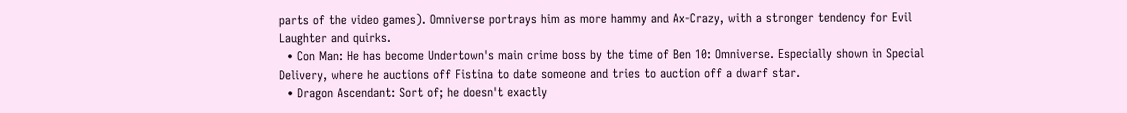parts of the video games). Omniverse portrays him as more hammy and Ax-Crazy, with a stronger tendency for Evil Laughter and quirks.
  • Con Man: He has become Undertown's main crime boss by the time of Ben 10: Omniverse. Especially shown in Special Delivery, where he auctions off Fistina to date someone and tries to auction off a dwarf star.
  • Dragon Ascendant: Sort of; he doesn't exactly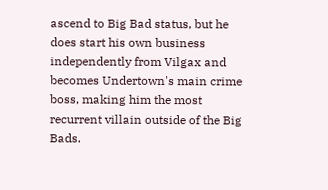ascend to Big Bad status, but he does start his own business independently from Vilgax and becomes Undertown's main crime boss, making him the most recurrent villain outside of the Big Bads.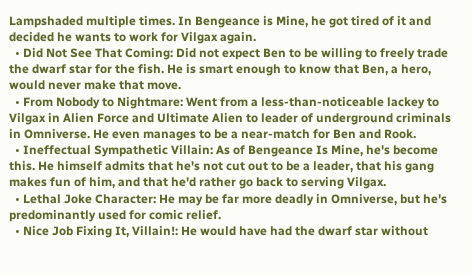Lampshaded multiple times. In Bengeance is Mine, he got tired of it and decided he wants to work for Vilgax again.
  • Did Not See That Coming: Did not expect Ben to be willing to freely trade the dwarf star for the fish. He is smart enough to know that Ben, a hero, would never make that move.
  • From Nobody to Nightmare: Went from a less-than-noticeable lackey to Vilgax in Alien Force and Ultimate Alien to leader of underground criminals in Omniverse. He even manages to be a near-match for Ben and Rook.
  • Ineffectual Sympathetic Villain: As of Bengeance Is Mine, he's become this. He himself admits that he's not cut out to be a leader, that his gang makes fun of him, and that he'd rather go back to serving Vilgax.
  • Lethal Joke Character: He may be far more deadly in Omniverse, but he's predominantly used for comic relief.
  • Nice Job Fixing It, Villain!: He would have had the dwarf star without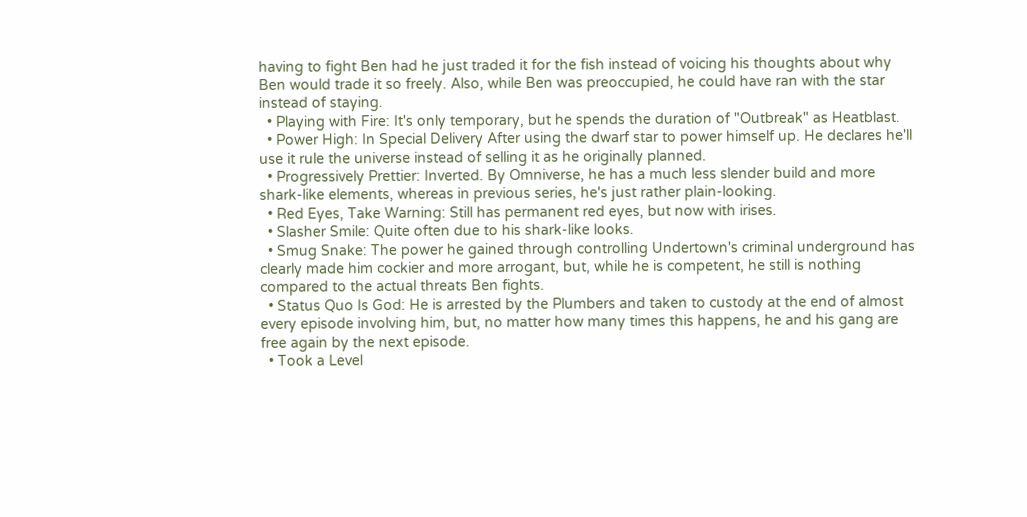having to fight Ben had he just traded it for the fish instead of voicing his thoughts about why Ben would trade it so freely. Also, while Ben was preoccupied, he could have ran with the star instead of staying.
  • Playing with Fire: It's only temporary, but he spends the duration of "Outbreak" as Heatblast.
  • Power High: In Special Delivery After using the dwarf star to power himself up. He declares he'll use it rule the universe instead of selling it as he originally planned.
  • Progressively Prettier: Inverted. By Omniverse, he has a much less slender build and more shark-like elements, whereas in previous series, he's just rather plain-looking.
  • Red Eyes, Take Warning: Still has permanent red eyes, but now with irises.
  • Slasher Smile: Quite often due to his shark-like looks.
  • Smug Snake: The power he gained through controlling Undertown's criminal underground has clearly made him cockier and more arrogant, but, while he is competent, he still is nothing compared to the actual threats Ben fights.
  • Status Quo Is God: He is arrested by the Plumbers and taken to custody at the end of almost every episode involving him, but, no matter how many times this happens, he and his gang are free again by the next episode.
  • Took a Level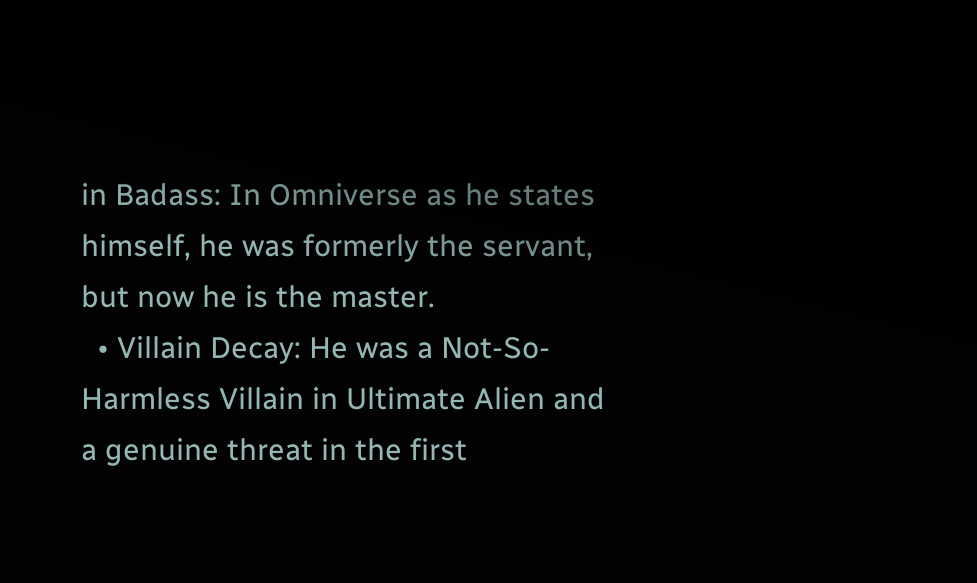in Badass: In Omniverse as he states himself, he was formerly the servant, but now he is the master.
  • Villain Decay: He was a Not-So-Harmless Villain in Ultimate Alien and a genuine threat in the first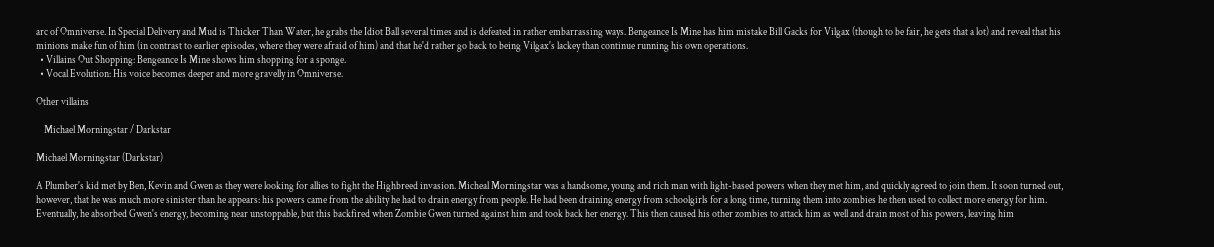arc of Omniverse. In Special Delivery and Mud is Thicker Than Water, he grabs the Idiot Ball several times and is defeated in rather embarrassing ways. Bengeance Is Mine has him mistake Bill Gacks for Vilgax (though to be fair, he gets that a lot) and reveal that his minions make fun of him (in contrast to earlier episodes, where they were afraid of him) and that he'd rather go back to being Vilgax's lackey than continue running his own operations.
  • Villains Out Shopping: Bengeance Is Mine shows him shopping for a sponge.
  • Vocal Evolution: His voice becomes deeper and more gravelly in Omniverse.

Other villains

    Michael Morningstar / Darkstar

Michael Morningstar (Darkstar)

A Plumber's kid met by Ben, Kevin and Gwen as they were looking for allies to fight the Highbreed invasion. Micheal Morningstar was a handsome, young and rich man with light-based powers when they met him, and quickly agreed to join them. It soon turned out, however, that he was much more sinister than he appears: his powers came from the ability he had to drain energy from people. He had been draining energy from schoolgirls for a long time, turning them into zombies he then used to collect more energy for him. Eventually, he absorbed Gwen's energy, becoming near unstoppable, but this backfired when Zombie Gwen turned against him and took back her energy. This then caused his other zombies to attack him as well and drain most of his powers, leaving him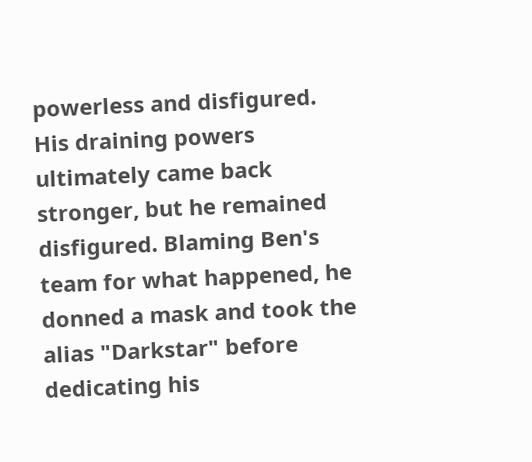powerless and disfigured. His draining powers ultimately came back stronger, but he remained disfigured. Blaming Ben's team for what happened, he donned a mask and took the alias "Darkstar" before dedicating his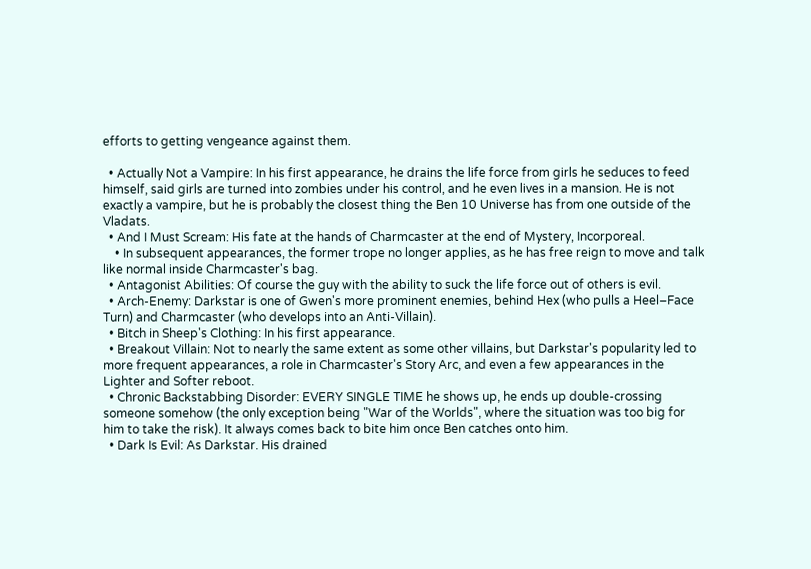efforts to getting vengeance against them.

  • Actually Not a Vampire: In his first appearance, he drains the life force from girls he seduces to feed himself, said girls are turned into zombies under his control, and he even lives in a mansion. He is not exactly a vampire, but he is probably the closest thing the Ben 10 Universe has from one outside of the Vladats.
  • And I Must Scream: His fate at the hands of Charmcaster at the end of Mystery, Incorporeal.
    • In subsequent appearances, the former trope no longer applies, as he has free reign to move and talk like normal inside Charmcaster's bag.
  • Antagonist Abilities: Of course the guy with the ability to suck the life force out of others is evil.
  • Arch-Enemy: Darkstar is one of Gwen's more prominent enemies, behind Hex (who pulls a Heel–Face Turn) and Charmcaster (who develops into an Anti-Villain).
  • Bitch in Sheep's Clothing: In his first appearance.
  • Breakout Villain: Not to nearly the same extent as some other villains, but Darkstar's popularity led to more frequent appearances, a role in Charmcaster's Story Arc, and even a few appearances in the Lighter and Softer reboot.
  • Chronic Backstabbing Disorder: EVERY SINGLE TIME he shows up, he ends up double-crossing someone somehow (the only exception being "War of the Worlds", where the situation was too big for him to take the risk). It always comes back to bite him once Ben catches onto him.
  • Dark Is Evil: As Darkstar. His drained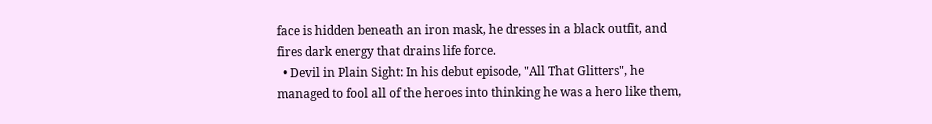face is hidden beneath an iron mask, he dresses in a black outfit, and fires dark energy that drains life force.
  • Devil in Plain Sight: In his debut episode, "All That Glitters", he managed to fool all of the heroes into thinking he was a hero like them,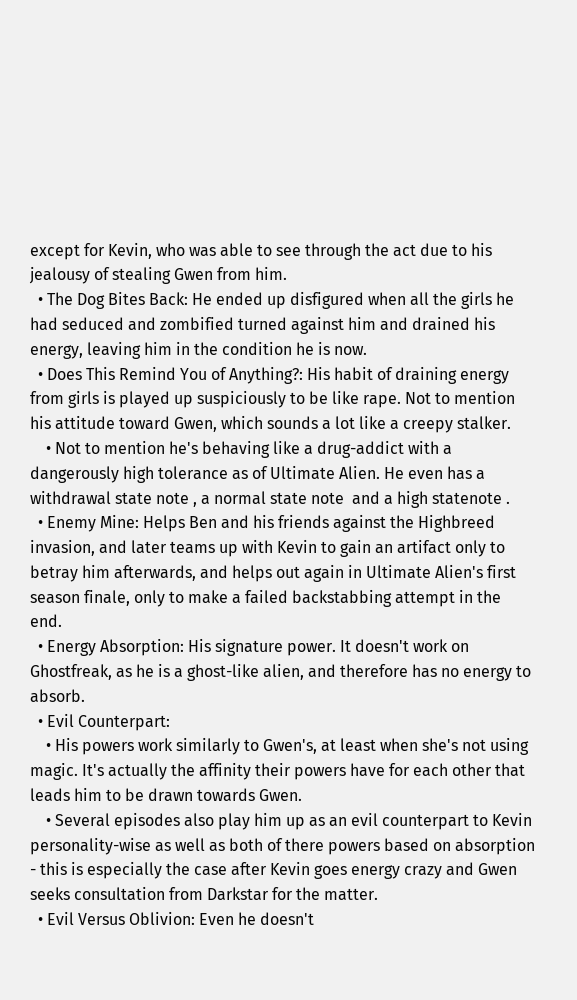except for Kevin, who was able to see through the act due to his jealousy of stealing Gwen from him.
  • The Dog Bites Back: He ended up disfigured when all the girls he had seduced and zombified turned against him and drained his energy, leaving him in the condition he is now.
  • Does This Remind You of Anything?: His habit of draining energy from girls is played up suspiciously to be like rape. Not to mention his attitude toward Gwen, which sounds a lot like a creepy stalker.
    • Not to mention he's behaving like a drug-addict with a dangerously high tolerance as of Ultimate Alien. He even has a withdrawal state note , a normal state note  and a high statenote .
  • Enemy Mine: Helps Ben and his friends against the Highbreed invasion, and later teams up with Kevin to gain an artifact only to betray him afterwards, and helps out again in Ultimate Alien's first season finale, only to make a failed backstabbing attempt in the end.
  • Energy Absorption: His signature power. It doesn't work on Ghostfreak, as he is a ghost-like alien, and therefore has no energy to absorb.
  • Evil Counterpart:
    • His powers work similarly to Gwen's, at least when she's not using magic. It's actually the affinity their powers have for each other that leads him to be drawn towards Gwen.
    • Several episodes also play him up as an evil counterpart to Kevin personality-wise as well as both of there powers based on absorption - this is especially the case after Kevin goes energy crazy and Gwen seeks consultation from Darkstar for the matter.
  • Evil Versus Oblivion: Even he doesn't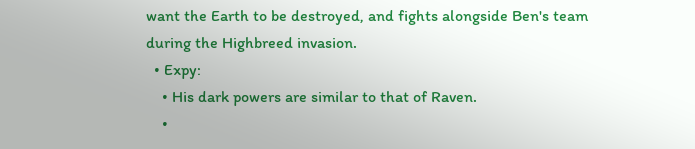want the Earth to be destroyed, and fights alongside Ben's team during the Highbreed invasion.
  • Expy:
    • His dark powers are similar to that of Raven.
    •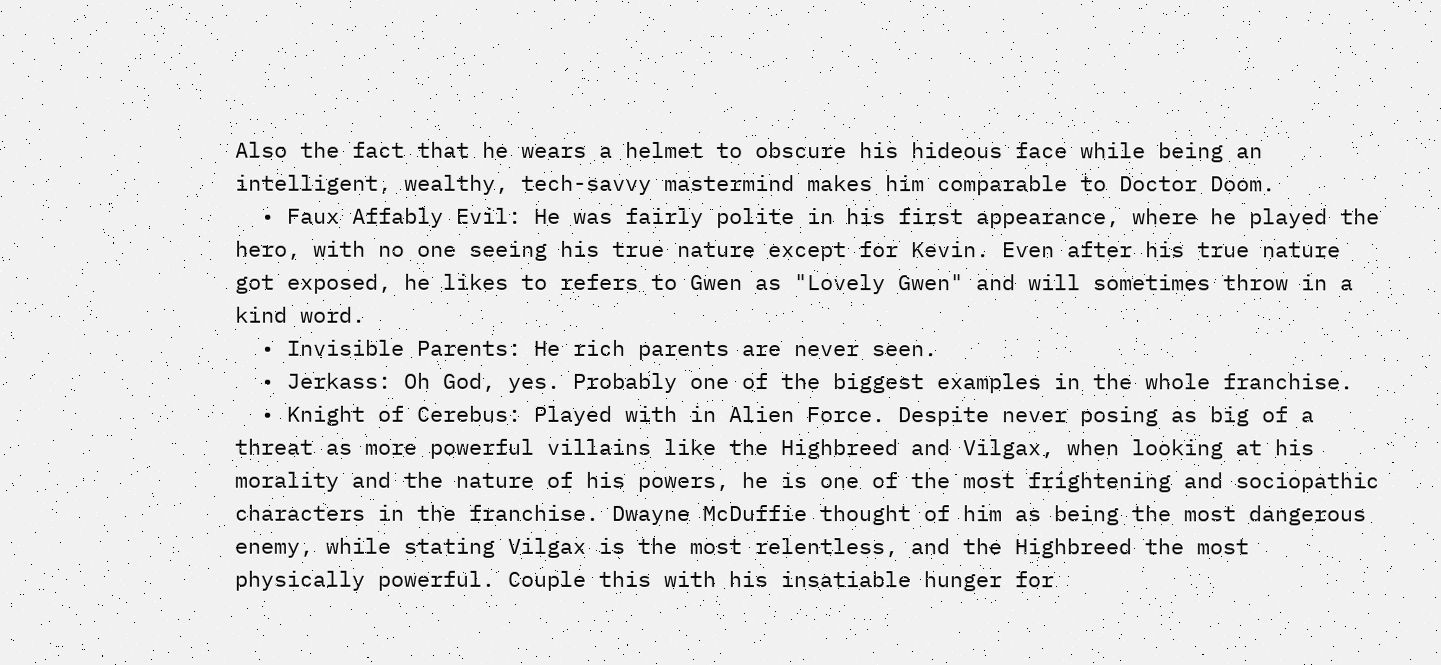Also the fact that he wears a helmet to obscure his hideous face while being an intelligent, wealthy, tech-savvy mastermind makes him comparable to Doctor Doom.
  • Faux Affably Evil: He was fairly polite in his first appearance, where he played the hero, with no one seeing his true nature except for Kevin. Even after his true nature got exposed, he likes to refers to Gwen as "Lovely Gwen" and will sometimes throw in a kind word.
  • Invisible Parents: He rich parents are never seen.
  • Jerkass: Oh God, yes. Probably one of the biggest examples in the whole franchise.
  • Knight of Cerebus: Played with in Alien Force. Despite never posing as big of a threat as more powerful villains like the Highbreed and Vilgax, when looking at his morality and the nature of his powers, he is one of the most frightening and sociopathic characters in the franchise. Dwayne McDuffie thought of him as being the most dangerous enemy, while stating Vilgax is the most relentless, and the Highbreed the most physically powerful. Couple this with his insatiable hunger for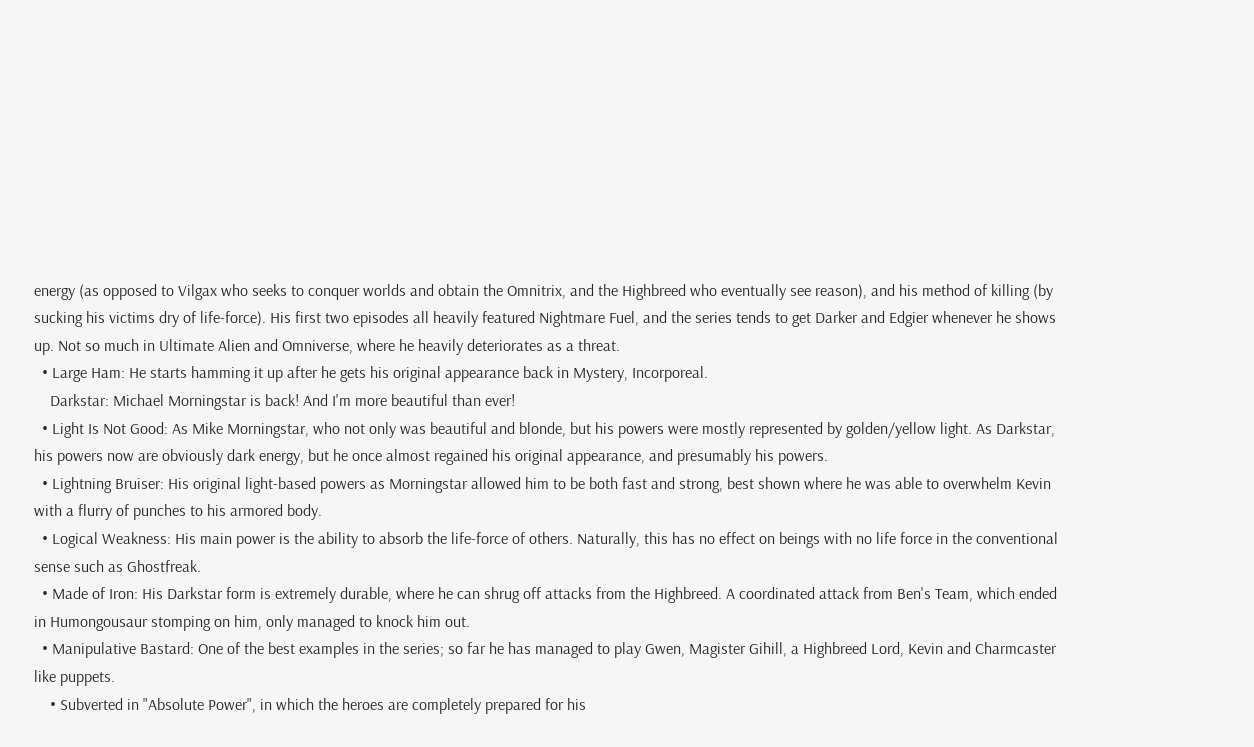energy (as opposed to Vilgax who seeks to conquer worlds and obtain the Omnitrix, and the Highbreed who eventually see reason), and his method of killing (by sucking his victims dry of life-force). His first two episodes all heavily featured Nightmare Fuel, and the series tends to get Darker and Edgier whenever he shows up. Not so much in Ultimate Alien and Omniverse, where he heavily deteriorates as a threat.
  • Large Ham: He starts hamming it up after he gets his original appearance back in Mystery, Incorporeal.
    Darkstar: Michael Morningstar is back! And I'm more beautiful than ever!
  • Light Is Not Good: As Mike Morningstar, who not only was beautiful and blonde, but his powers were mostly represented by golden/yellow light. As Darkstar, his powers now are obviously dark energy, but he once almost regained his original appearance, and presumably his powers.
  • Lightning Bruiser: His original light-based powers as Morningstar allowed him to be both fast and strong, best shown where he was able to overwhelm Kevin with a flurry of punches to his armored body.
  • Logical Weakness: His main power is the ability to absorb the life-force of others. Naturally, this has no effect on beings with no life force in the conventional sense such as Ghostfreak.
  • Made of Iron: His Darkstar form is extremely durable, where he can shrug off attacks from the Highbreed. A coordinated attack from Ben's Team, which ended in Humongousaur stomping on him, only managed to knock him out.
  • Manipulative Bastard: One of the best examples in the series; so far he has managed to play Gwen, Magister Gihill, a Highbreed Lord, Kevin and Charmcaster like puppets.
    • Subverted in "Absolute Power", in which the heroes are completely prepared for his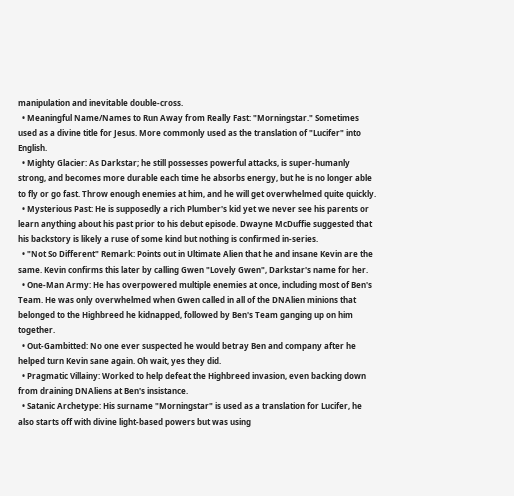manipulation and inevitable double-cross.
  • Meaningful Name/Names to Run Away from Really Fast: "Morningstar." Sometimes used as a divine title for Jesus. More commonly used as the translation of "Lucifer" into English.
  • Mighty Glacier: As Darkstar; he still possesses powerful attacks, is super-humanly strong, and becomes more durable each time he absorbs energy, but he is no longer able to fly or go fast. Throw enough enemies at him, and he will get overwhelmed quite quickly.
  • Mysterious Past: He is supposedly a rich Plumber's kid yet we never see his parents or learn anything about his past prior to his debut episode. Dwayne McDuffie suggested that his backstory is likely a ruse of some kind but nothing is confirmed in-series.
  • "Not So Different" Remark: Points out in Ultimate Alien that he and insane Kevin are the same. Kevin confirms this later by calling Gwen "Lovely Gwen", Darkstar's name for her.
  • One-Man Army: He has overpowered multiple enemies at once, including most of Ben's Team. He was only overwhelmed when Gwen called in all of the DNAlien minions that belonged to the Highbreed he kidnapped, followed by Ben's Team ganging up on him together.
  • Out-Gambitted: No one ever suspected he would betray Ben and company after he helped turn Kevin sane again. Oh wait, yes they did.
  • Pragmatic Villainy: Worked to help defeat the Highbreed invasion, even backing down from draining DNAliens at Ben's insistance.
  • Satanic Archetype: His surname "Morningstar" is used as a translation for Lucifer, he also starts off with divine light-based powers but was using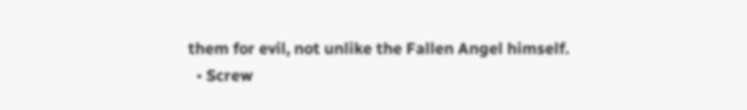them for evil, not unlike the Fallen Angel himself.
  • Screw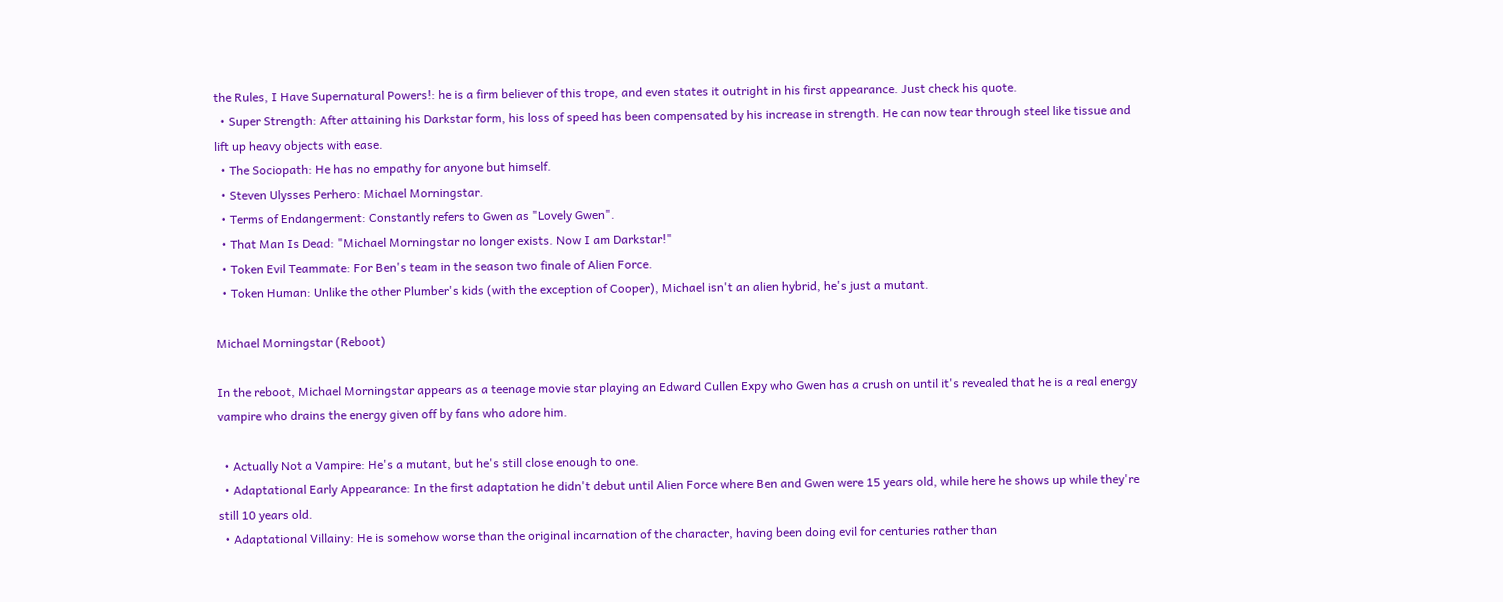the Rules, I Have Supernatural Powers!: he is a firm believer of this trope, and even states it outright in his first appearance. Just check his quote.
  • Super Strength: After attaining his Darkstar form, his loss of speed has been compensated by his increase in strength. He can now tear through steel like tissue and lift up heavy objects with ease.
  • The Sociopath: He has no empathy for anyone but himself.
  • Steven Ulysses Perhero: Michael Morningstar.
  • Terms of Endangerment: Constantly refers to Gwen as "Lovely Gwen".
  • That Man Is Dead: "Michael Morningstar no longer exists. Now I am Darkstar!"
  • Token Evil Teammate: For Ben's team in the season two finale of Alien Force.
  • Token Human: Unlike the other Plumber's kids (with the exception of Cooper), Michael isn't an alien hybrid, he's just a mutant.

Michael Morningstar (Reboot)

In the reboot, Michael Morningstar appears as a teenage movie star playing an Edward Cullen Expy who Gwen has a crush on until it's revealed that he is a real energy vampire who drains the energy given off by fans who adore him.

  • Actually Not a Vampire: He's a mutant, but he's still close enough to one.
  • Adaptational Early Appearance: In the first adaptation he didn't debut until Alien Force where Ben and Gwen were 15 years old, while here he shows up while they're still 10 years old.
  • Adaptational Villainy: He is somehow worse than the original incarnation of the character, having been doing evil for centuries rather than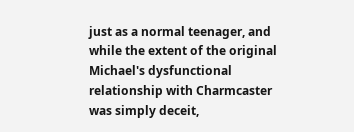just as a normal teenager, and while the extent of the original Michael's dysfunctional relationship with Charmcaster was simply deceit,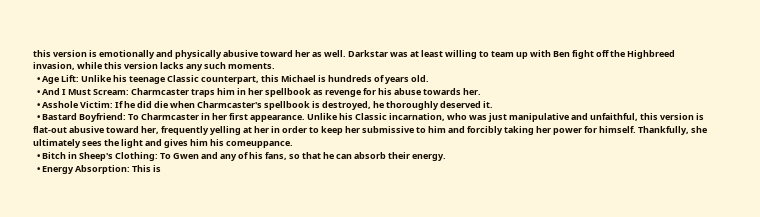this version is emotionally and physically abusive toward her as well. Darkstar was at least willing to team up with Ben fight off the Highbreed invasion, while this version lacks any such moments.
  • Age Lift: Unlike his teenage Classic counterpart, this Michael is hundreds of years old.
  • And I Must Scream: Charmcaster traps him in her spellbook as revenge for his abuse towards her.
  • Asshole Victim: If he did die when Charmcaster's spellbook is destroyed, he thoroughly deserved it.
  • Bastard Boyfriend: To Charmcaster in her first appearance. Unlike his Classic incarnation, who was just manipulative and unfaithful, this version is flat-out abusive toward her, frequently yelling at her in order to keep her submissive to him and forcibly taking her power for himself. Thankfully, she ultimately sees the light and gives him his comeuppance.
  • Bitch in Sheep's Clothing: To Gwen and any of his fans, so that he can absorb their energy.
  • Energy Absorption: This is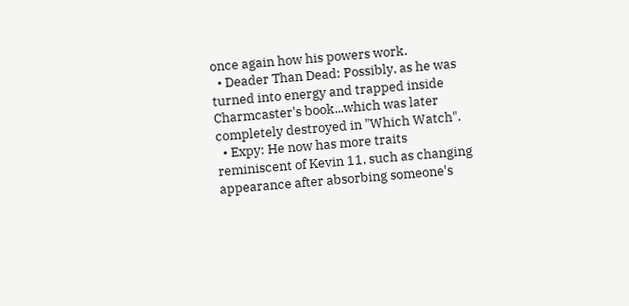once again how his powers work.
  • Deader Than Dead: Possibly, as he was turned into energy and trapped inside Charmcaster's book...which was later completely destroyed in "Which Watch".
  • Expy: He now has more traits reminiscent of Kevin 11, such as changing appearance after absorbing someone's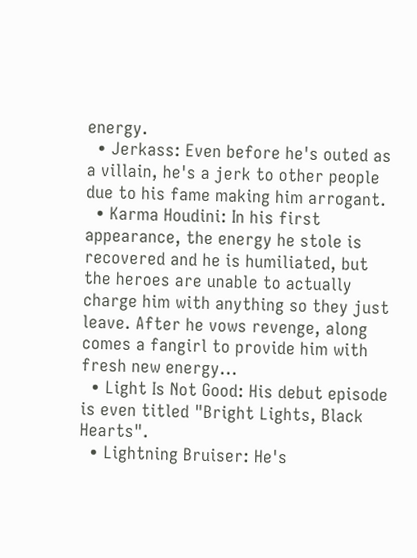energy.
  • Jerkass: Even before he's outed as a villain, he's a jerk to other people due to his fame making him arrogant.
  • Karma Houdini: In his first appearance, the energy he stole is recovered and he is humiliated, but the heroes are unable to actually charge him with anything so they just leave. After he vows revenge, along comes a fangirl to provide him with fresh new energy...
  • Light Is Not Good: His debut episode is even titled "Bright Lights, Black Hearts".
  • Lightning Bruiser: He's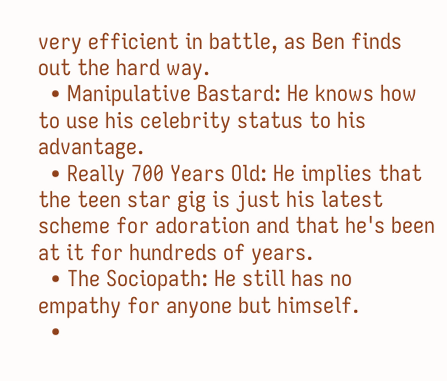very efficient in battle, as Ben finds out the hard way.
  • Manipulative Bastard: He knows how to use his celebrity status to his advantage.
  • Really 700 Years Old: He implies that the teen star gig is just his latest scheme for adoration and that he's been at it for hundreds of years.
  • The Sociopath: He still has no empathy for anyone but himself.
  •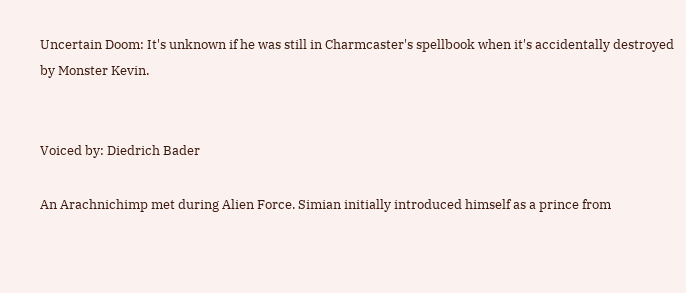Uncertain Doom: It's unknown if he was still in Charmcaster's spellbook when it's accidentally destroyed by Monster Kevin.


Voiced by: Diedrich Bader

An Arachnichimp met during Alien Force. Simian initially introduced himself as a prince from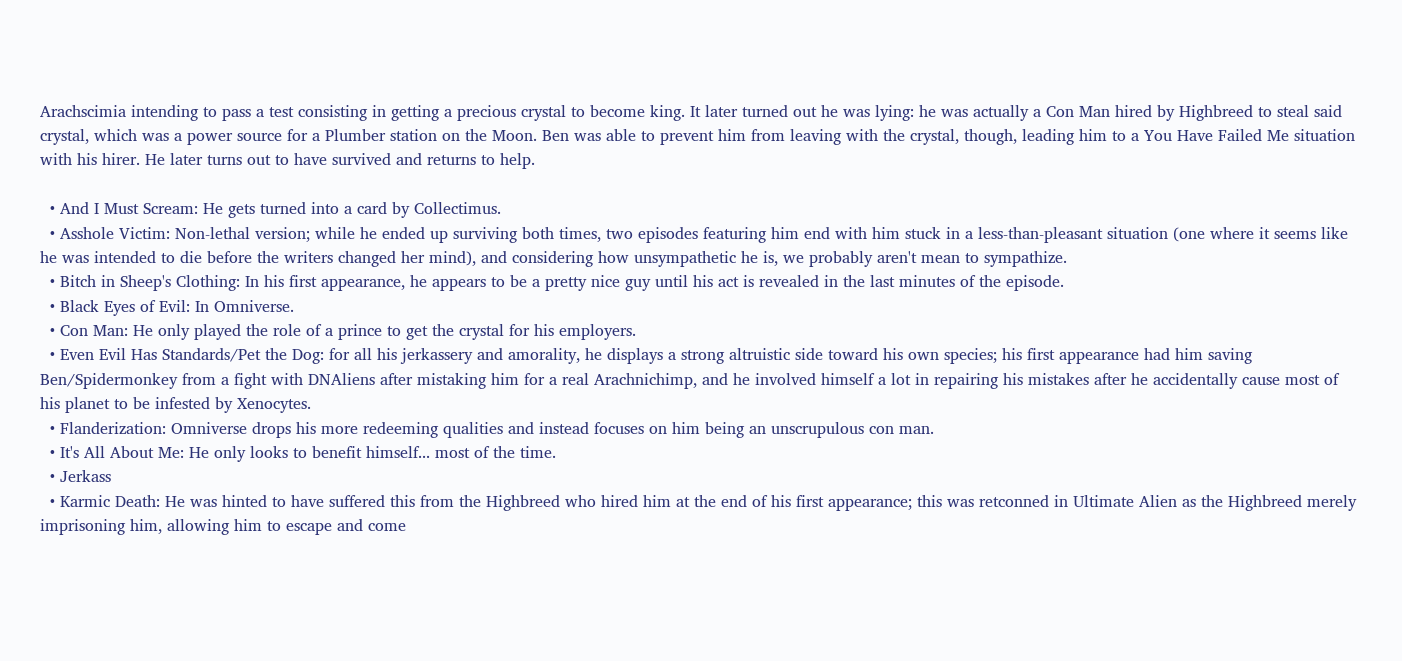Arachscimia intending to pass a test consisting in getting a precious crystal to become king. It later turned out he was lying: he was actually a Con Man hired by Highbreed to steal said crystal, which was a power source for a Plumber station on the Moon. Ben was able to prevent him from leaving with the crystal, though, leading him to a You Have Failed Me situation with his hirer. He later turns out to have survived and returns to help.

  • And I Must Scream: He gets turned into a card by Collectimus.
  • Asshole Victim: Non-lethal version; while he ended up surviving both times, two episodes featuring him end with him stuck in a less-than-pleasant situation (one where it seems like he was intended to die before the writers changed her mind), and considering how unsympathetic he is, we probably aren't mean to sympathize.
  • Bitch in Sheep's Clothing: In his first appearance, he appears to be a pretty nice guy until his act is revealed in the last minutes of the episode.
  • Black Eyes of Evil: In Omniverse.
  • Con Man: He only played the role of a prince to get the crystal for his employers.
  • Even Evil Has Standards/Pet the Dog: for all his jerkassery and amorality, he displays a strong altruistic side toward his own species; his first appearance had him saving Ben/Spidermonkey from a fight with DNAliens after mistaking him for a real Arachnichimp, and he involved himself a lot in repairing his mistakes after he accidentally cause most of his planet to be infested by Xenocytes.
  • Flanderization: Omniverse drops his more redeeming qualities and instead focuses on him being an unscrupulous con man.
  • It's All About Me: He only looks to benefit himself... most of the time.
  • Jerkass
  • Karmic Death: He was hinted to have suffered this from the Highbreed who hired him at the end of his first appearance; this was retconned in Ultimate Alien as the Highbreed merely imprisoning him, allowing him to escape and come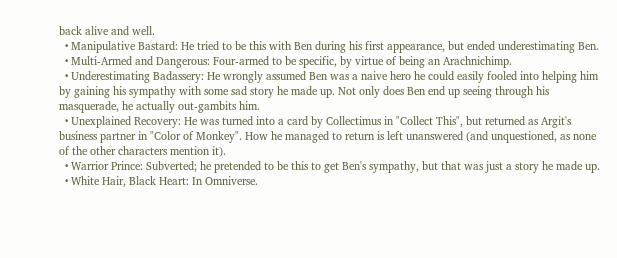back alive and well.
  • Manipulative Bastard: He tried to be this with Ben during his first appearance, but ended underestimating Ben.
  • Multi-Armed and Dangerous: Four-armed to be specific, by virtue of being an Arachnichimp.
  • Underestimating Badassery: He wrongly assumed Ben was a naive hero he could easily fooled into helping him by gaining his sympathy with some sad story he made up. Not only does Ben end up seeing through his masquerade, he actually out-gambits him.
  • Unexplained Recovery: He was turned into a card by Collectimus in "Collect This", but returned as Argit's business partner in "Color of Monkey". How he managed to return is left unanswered (and unquestioned, as none of the other characters mention it).
  • Warrior Prince: Subverted; he pretended to be this to get Ben's sympathy, but that was just a story he made up.
  • White Hair, Black Heart: In Omniverse.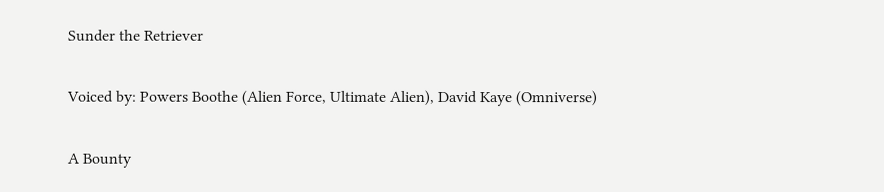Sunder the Retriever

Voiced by: Powers Boothe (Alien Force, Ultimate Alien), David Kaye (Omniverse)

A Bounty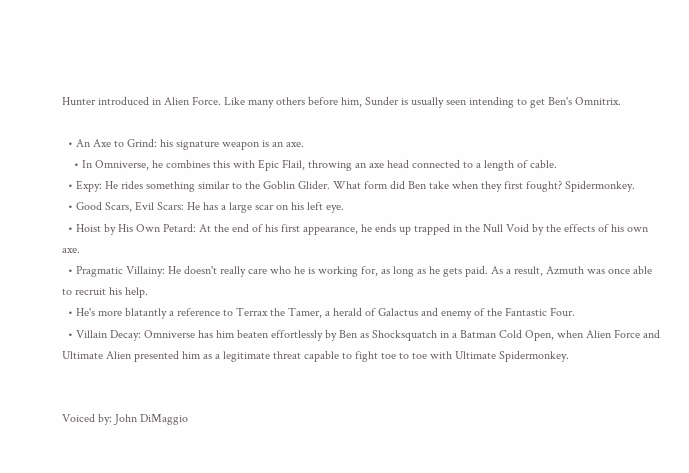Hunter introduced in Alien Force. Like many others before him, Sunder is usually seen intending to get Ben's Omnitrix.

  • An Axe to Grind: his signature weapon is an axe.
    • In Omniverse, he combines this with Epic Flail, throwing an axe head connected to a length of cable.
  • Expy: He rides something similar to the Goblin Glider. What form did Ben take when they first fought? Spidermonkey.
  • Good Scars, Evil Scars: He has a large scar on his left eye.
  • Hoist by His Own Petard: At the end of his first appearance, he ends up trapped in the Null Void by the effects of his own axe.
  • Pragmatic Villainy: He doesn't really care who he is working for, as long as he gets paid. As a result, Azmuth was once able to recruit his help.
  • He's more blatantly a reference to Terrax the Tamer, a herald of Galactus and enemy of the Fantastic Four.
  • Villain Decay: Omniverse has him beaten effortlessly by Ben as Shocksquatch in a Batman Cold Open, when Alien Force and Ultimate Alien presented him as a legitimate threat capable to fight toe to toe with Ultimate Spidermonkey.


Voiced by: John DiMaggio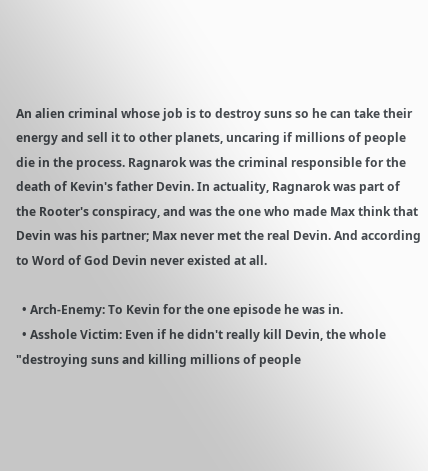An alien criminal whose job is to destroy suns so he can take their energy and sell it to other planets, uncaring if millions of people die in the process. Ragnarok was the criminal responsible for the death of Kevin's father Devin. In actuality, Ragnarok was part of the Rooter's conspiracy, and was the one who made Max think that Devin was his partner; Max never met the real Devin. And according to Word of God Devin never existed at all.

  • Arch-Enemy: To Kevin for the one episode he was in.
  • Asshole Victim: Even if he didn't really kill Devin, the whole "destroying suns and killing millions of people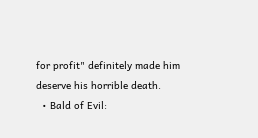for profit" definitely made him deserve his horrible death.
  • Bald of Evil: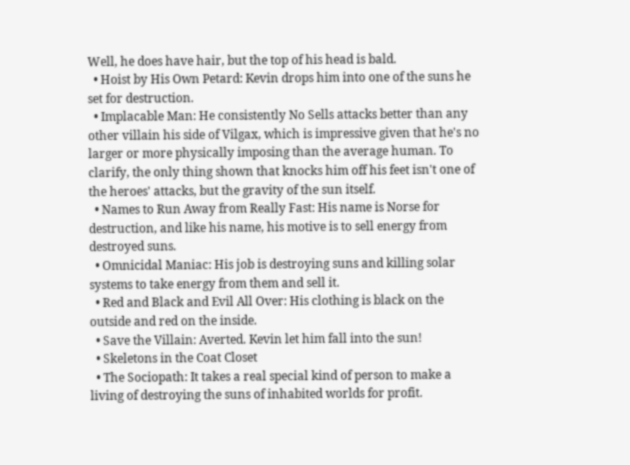Well, he does have hair, but the top of his head is bald.
  • Hoist by His Own Petard: Kevin drops him into one of the suns he set for destruction.
  • Implacable Man: He consistently No Sells attacks better than any other villain his side of Vilgax, which is impressive given that he's no larger or more physically imposing than the average human. To clarify, the only thing shown that knocks him off his feet isn't one of the heroes' attacks, but the gravity of the sun itself.
  • Names to Run Away from Really Fast: His name is Norse for destruction, and like his name, his motive is to sell energy from destroyed suns.
  • Omnicidal Maniac: His job is destroying suns and killing solar systems to take energy from them and sell it.
  • Red and Black and Evil All Over: His clothing is black on the outside and red on the inside.
  • Save the Villain: Averted. Kevin let him fall into the sun!
  • Skeletons in the Coat Closet
  • The Sociopath: It takes a real special kind of person to make a living of destroying the suns of inhabited worlds for profit.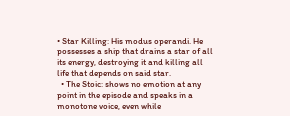• Star Killing: His modus operandi. He possesses a ship that drains a star of all its energy, destroying it and killing all life that depends on said star.
  • The Stoic: shows no emotion at any point in the episode and speaks in a monotone voice, even while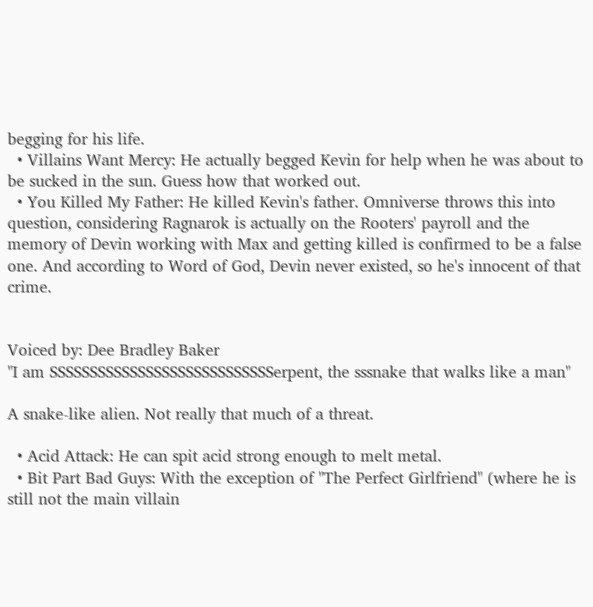begging for his life.
  • Villains Want Mercy: He actually begged Kevin for help when he was about to be sucked in the sun. Guess how that worked out.
  • You Killed My Father: He killed Kevin's father. Omniverse throws this into question, considering Ragnarok is actually on the Rooters' payroll and the memory of Devin working with Max and getting killed is confirmed to be a false one. And according to Word of God, Devin never existed, so he's innocent of that crime.


Voiced by: Dee Bradley Baker
"I am SSSSSSSSSSSSSSSSSSSSSSSSSSSSerpent, the sssnake that walks like a man"

A snake-like alien. Not really that much of a threat.

  • Acid Attack: He can spit acid strong enough to melt metal.
  • Bit Part Bad Guys: With the exception of "The Perfect Girlfriend" (where he is still not the main villain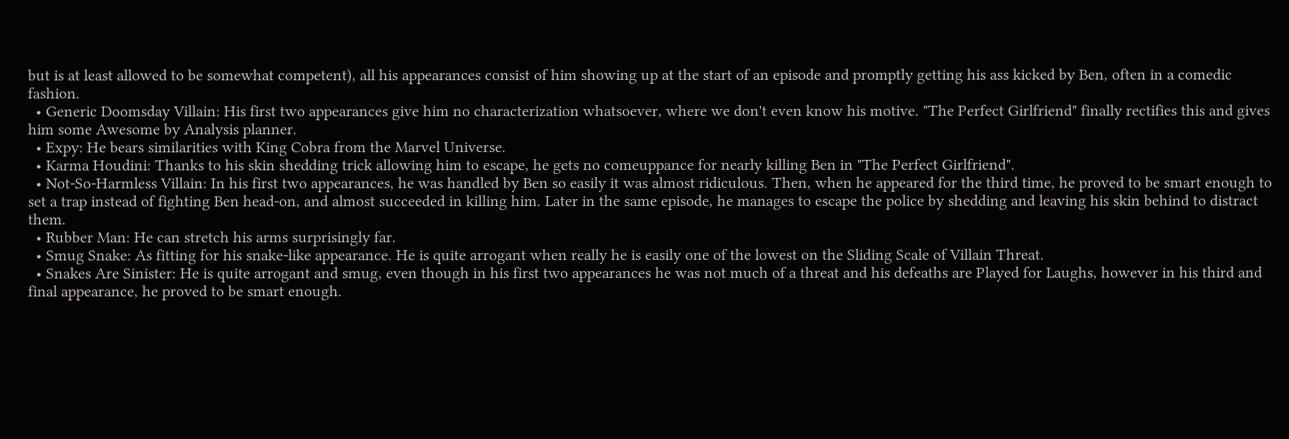but is at least allowed to be somewhat competent), all his appearances consist of him showing up at the start of an episode and promptly getting his ass kicked by Ben, often in a comedic fashion.
  • Generic Doomsday Villain: His first two appearances give him no characterization whatsoever, where we don't even know his motive. "The Perfect Girlfriend" finally rectifies this and gives him some Awesome by Analysis planner.
  • Expy: He bears similarities with King Cobra from the Marvel Universe.
  • Karma Houdini: Thanks to his skin shedding trick allowing him to escape, he gets no comeuppance for nearly killing Ben in "The Perfect Girlfriend".
  • Not-So-Harmless Villain: In his first two appearances, he was handled by Ben so easily it was almost ridiculous. Then, when he appeared for the third time, he proved to be smart enough to set a trap instead of fighting Ben head-on, and almost succeeded in killing him. Later in the same episode, he manages to escape the police by shedding and leaving his skin behind to distract them.
  • Rubber Man: He can stretch his arms surprisingly far.
  • Smug Snake: As fitting for his snake-like appearance. He is quite arrogant when really he is easily one of the lowest on the Sliding Scale of Villain Threat.
  • Snakes Are Sinister: He is quite arrogant and smug, even though in his first two appearances he was not much of a threat and his defeaths are Played for Laughs, however in his third and final appearance, he proved to be smart enough.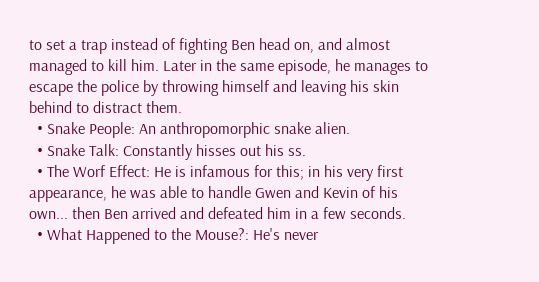to set a trap instead of fighting Ben head on, and almost managed to kill him. Later in the same episode, he manages to escape the police by throwing himself and leaving his skin behind to distract them.
  • Snake People: An anthropomorphic snake alien.
  • Snake Talk: Constantly hisses out his ss.
  • The Worf Effect: He is infamous for this; in his very first appearance, he was able to handle Gwen and Kevin of his own... then Ben arrived and defeated him in a few seconds.
  • What Happened to the Mouse?: He's never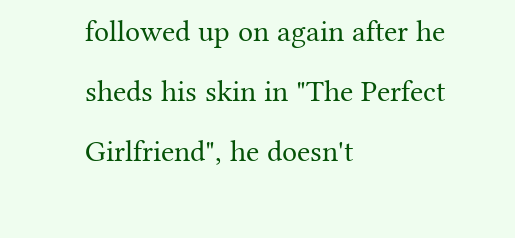followed up on again after he sheds his skin in "The Perfect Girlfriend", he doesn't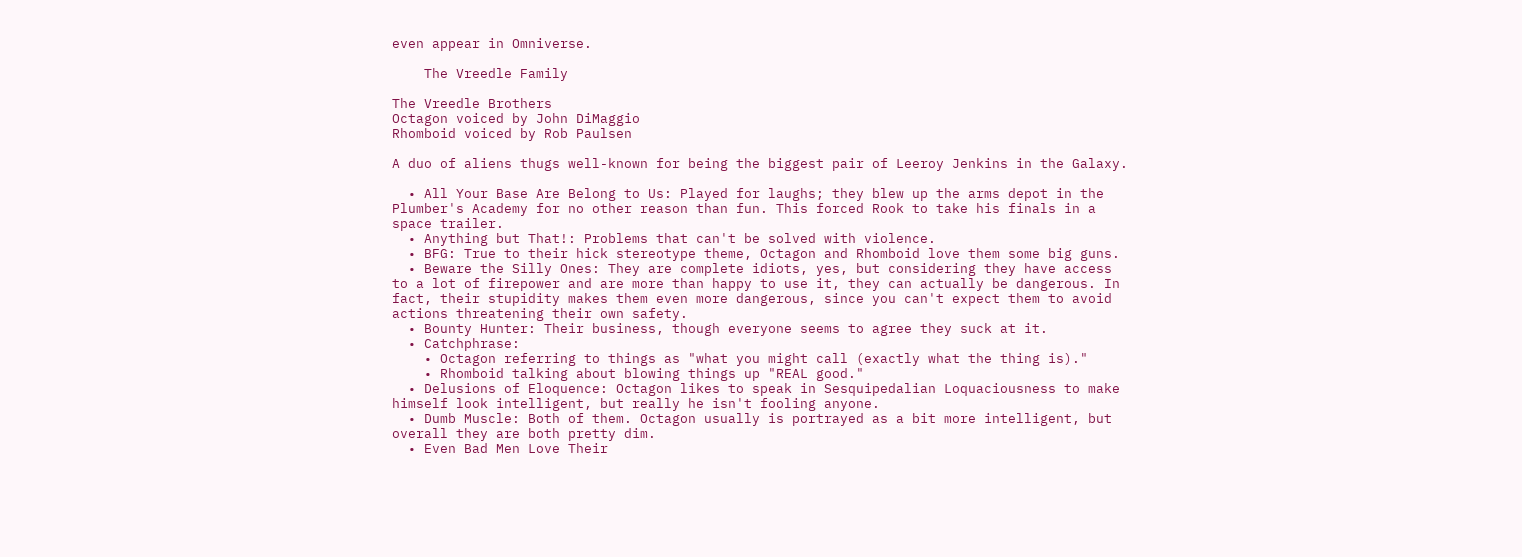even appear in Omniverse.

    The Vreedle Family

The Vreedle Brothers
Octagon voiced by John DiMaggio
Rhomboid voiced by Rob Paulsen

A duo of aliens thugs well-known for being the biggest pair of Leeroy Jenkins in the Galaxy.

  • All Your Base Are Belong to Us: Played for laughs; they blew up the arms depot in the Plumber's Academy for no other reason than fun. This forced Rook to take his finals in a space trailer.
  • Anything but That!: Problems that can't be solved with violence.
  • BFG: True to their hick stereotype theme, Octagon and Rhomboid love them some big guns.
  • Beware the Silly Ones: They are complete idiots, yes, but considering they have access to a lot of firepower and are more than happy to use it, they can actually be dangerous. In fact, their stupidity makes them even more dangerous, since you can't expect them to avoid actions threatening their own safety.
  • Bounty Hunter: Their business, though everyone seems to agree they suck at it.
  • Catchphrase:
    • Octagon referring to things as "what you might call (exactly what the thing is)."
    • Rhomboid talking about blowing things up "REAL good."
  • Delusions of Eloquence: Octagon likes to speak in Sesquipedalian Loquaciousness to make himself look intelligent, but really he isn't fooling anyone.
  • Dumb Muscle: Both of them. Octagon usually is portrayed as a bit more intelligent, but overall they are both pretty dim.
  • Even Bad Men Love Their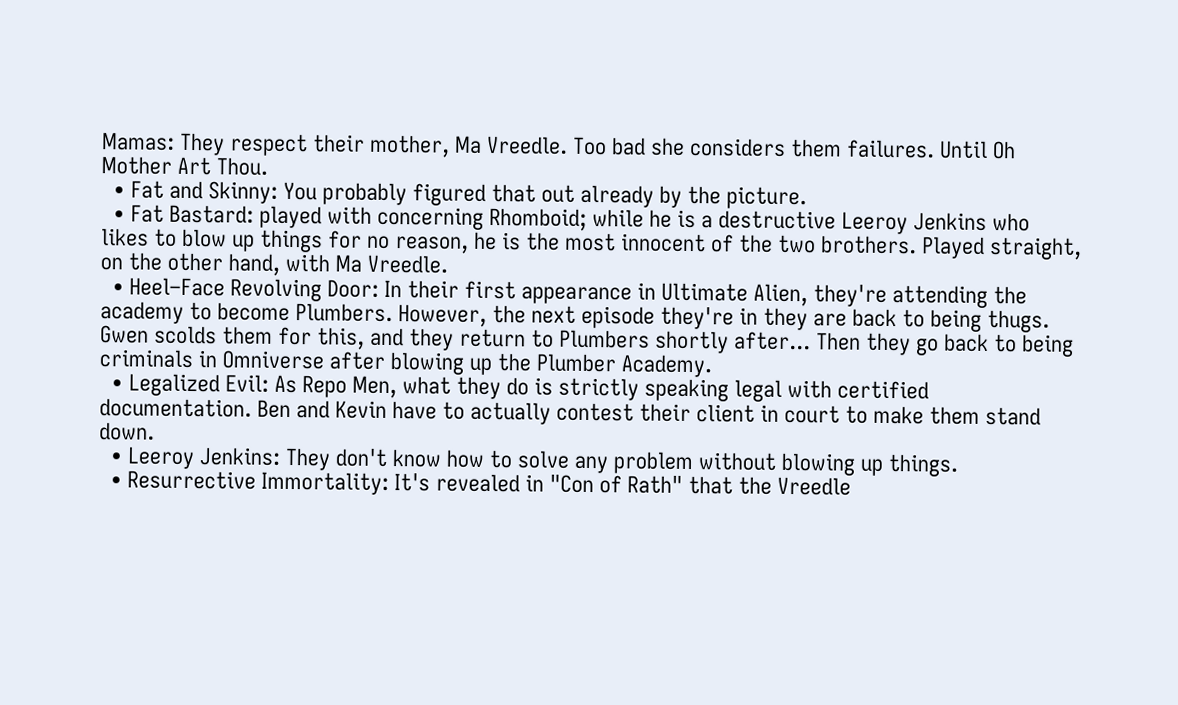Mamas: They respect their mother, Ma Vreedle. Too bad she considers them failures. Until Oh Mother Art Thou.
  • Fat and Skinny: You probably figured that out already by the picture.
  • Fat Bastard: played with concerning Rhomboid; while he is a destructive Leeroy Jenkins who likes to blow up things for no reason, he is the most innocent of the two brothers. Played straight, on the other hand, with Ma Vreedle.
  • Heel–Face Revolving Door: In their first appearance in Ultimate Alien, they're attending the academy to become Plumbers. However, the next episode they're in they are back to being thugs. Gwen scolds them for this, and they return to Plumbers shortly after... Then they go back to being criminals in Omniverse after blowing up the Plumber Academy.
  • Legalized Evil: As Repo Men, what they do is strictly speaking legal with certified documentation. Ben and Kevin have to actually contest their client in court to make them stand down.
  • Leeroy Jenkins: They don't know how to solve any problem without blowing up things.
  • Resurrective Immortality: It's revealed in "Con of Rath" that the Vreedle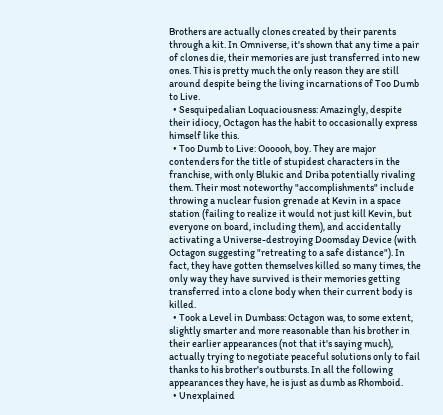Brothers are actually clones created by their parents through a kit. In Omniverse, it's shown that any time a pair of clones die, their memories are just transferred into new ones. This is pretty much the only reason they are still around despite being the living incarnations of Too Dumb to Live.
  • Sesquipedalian Loquaciousness: Amazingly, despite their idiocy, Octagon has the habit to occasionally express himself like this.
  • Too Dumb to Live: Oooooh, boy. They are major contenders for the title of stupidest characters in the franchise, with only Blukic and Driba potentially rivaling them. Their most noteworthy "accomplishments" include throwing a nuclear fusion grenade at Kevin in a space station (failing to realize it would not just kill Kevin, but everyone on board, including them), and accidentally activating a Universe-destroying Doomsday Device (with Octagon suggesting "retreating to a safe distance"). In fact, they have gotten themselves killed so many times, the only way they have survived is their memories getting transferred into a clone body when their current body is killed.
  • Took a Level in Dumbass: Octagon was, to some extent, slightly smarter and more reasonable than his brother in their earlier appearances (not that it's saying much), actually trying to negotiate peaceful solutions only to fail thanks to his brother's outbursts. In all the following appearances they have, he is just as dumb as Rhomboid.
  • Unexplained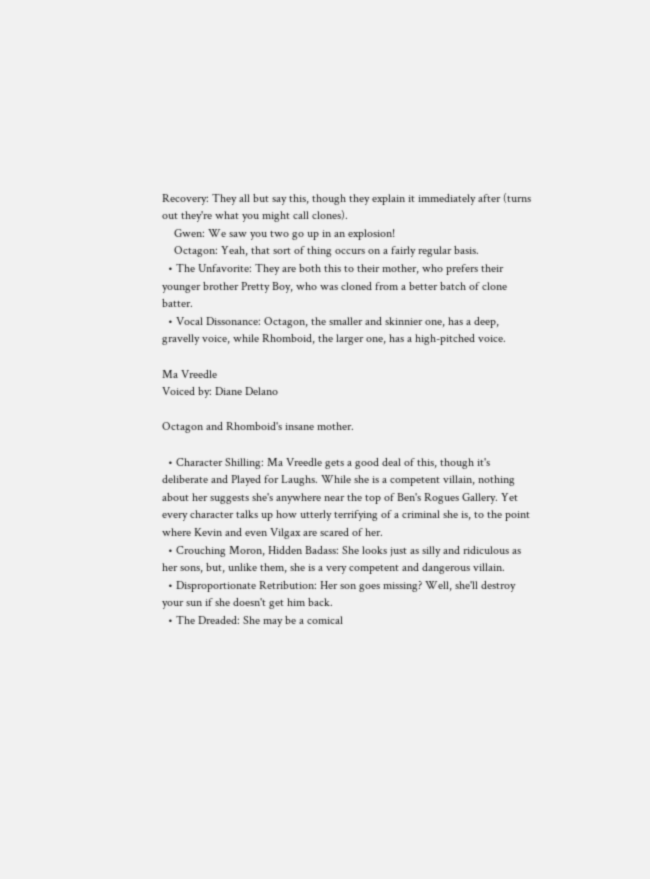Recovery: They all but say this, though they explain it immediately after (turns out they're what you might call clones).
    Gwen: We saw you two go up in an explosion!
    Octagon: Yeah, that sort of thing occurs on a fairly regular basis.
  • The Unfavorite: They are both this to their mother, who prefers their younger brother Pretty Boy, who was cloned from a better batch of clone batter.
  • Vocal Dissonance: Octagon, the smaller and skinnier one, has a deep, gravelly voice, while Rhomboid, the larger one, has a high-pitched voice.

Ma Vreedle
Voiced by: Diane Delano

Octagon and Rhomboid's insane mother.

  • Character Shilling: Ma Vreedle gets a good deal of this, though it's deliberate and Played for Laughs. While she is a competent villain, nothing about her suggests she's anywhere near the top of Ben's Rogues Gallery. Yet every character talks up how utterly terrifying of a criminal she is, to the point where Kevin and even Vilgax are scared of her.
  • Crouching Moron, Hidden Badass: She looks just as silly and ridiculous as her sons, but, unlike them, she is a very competent and dangerous villain.
  • Disproportionate Retribution: Her son goes missing? Well, she'll destroy your sun if she doesn't get him back.
  • The Dreaded: She may be a comical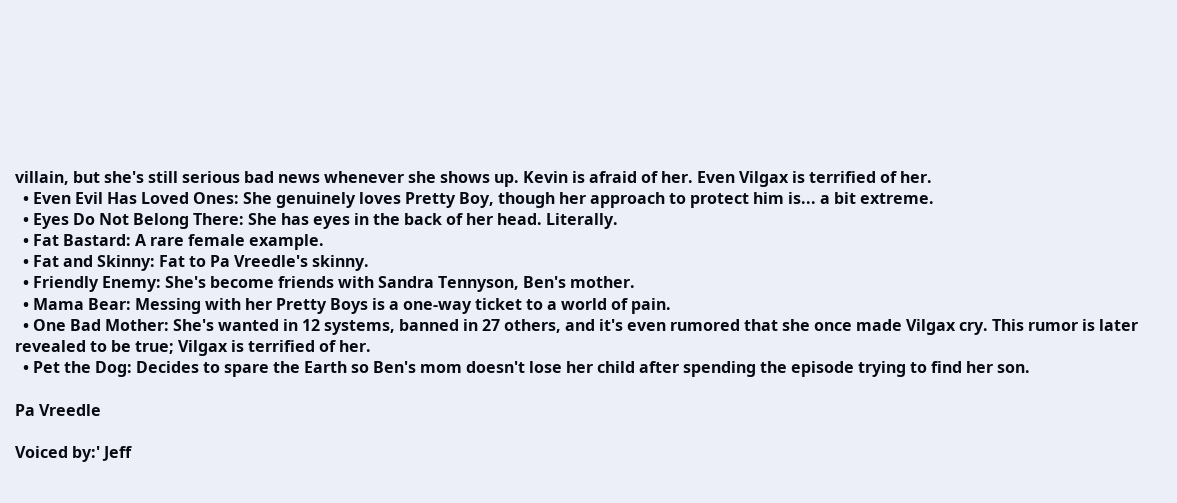villain, but she's still serious bad news whenever she shows up. Kevin is afraid of her. Even Vilgax is terrified of her.
  • Even Evil Has Loved Ones: She genuinely loves Pretty Boy, though her approach to protect him is... a bit extreme.
  • Eyes Do Not Belong There: She has eyes in the back of her head. Literally.
  • Fat Bastard: A rare female example.
  • Fat and Skinny: Fat to Pa Vreedle's skinny.
  • Friendly Enemy: She's become friends with Sandra Tennyson, Ben's mother.
  • Mama Bear: Messing with her Pretty Boys is a one-way ticket to a world of pain.
  • One Bad Mother: She's wanted in 12 systems, banned in 27 others, and it's even rumored that she once made Vilgax cry. This rumor is later revealed to be true; Vilgax is terrified of her.
  • Pet the Dog: Decides to spare the Earth so Ben's mom doesn't lose her child after spending the episode trying to find her son.

Pa Vreedle

Voiced by:' Jeff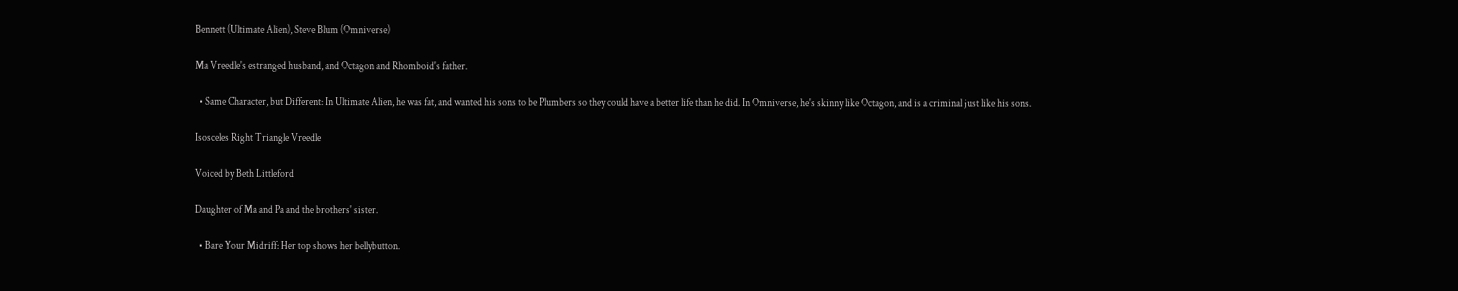Bennett (Ultimate Alien), Steve Blum (Omniverse)

Ma Vreedle's estranged husband, and Octagon and Rhomboid's father.

  • Same Character, but Different: In Ultimate Alien, he was fat, and wanted his sons to be Plumbers so they could have a better life than he did. In Omniverse, he's skinny like Octagon, and is a criminal just like his sons.

Isosceles Right Triangle Vreedle

Voiced by Beth Littleford

Daughter of Ma and Pa and the brothers' sister.

  • Bare Your Midriff: Her top shows her bellybutton.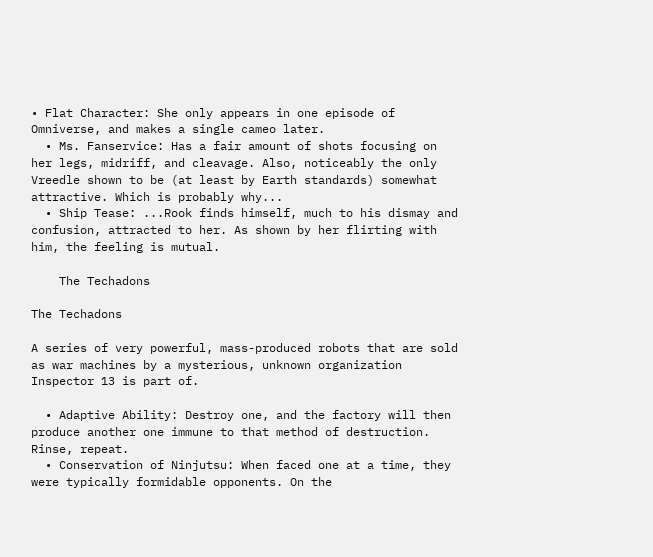• Flat Character: She only appears in one episode of Omniverse, and makes a single cameo later.
  • Ms. Fanservice: Has a fair amount of shots focusing on her legs, midriff, and cleavage. Also, noticeably the only Vreedle shown to be (at least by Earth standards) somewhat attractive. Which is probably why...
  • Ship Tease: ...Rook finds himself, much to his dismay and confusion, attracted to her. As shown by her flirting with him, the feeling is mutual.

    The Techadons

The Techadons

A series of very powerful, mass-produced robots that are sold as war machines by a mysterious, unknown organization Inspector 13 is part of.

  • Adaptive Ability: Destroy one, and the factory will then produce another one immune to that method of destruction. Rinse, repeat.
  • Conservation of Ninjutsu: When faced one at a time, they were typically formidable opponents. On the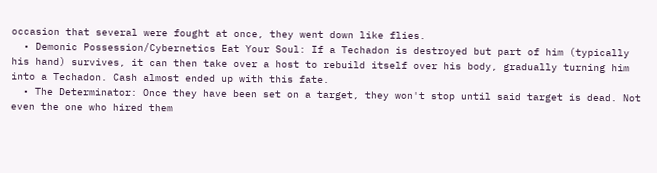occasion that several were fought at once, they went down like flies.
  • Demonic Possession/Cybernetics Eat Your Soul: If a Techadon is destroyed but part of him (typically his hand) survives, it can then take over a host to rebuild itself over his body, gradually turning him into a Techadon. Cash almost ended up with this fate.
  • The Determinator: Once they have been set on a target, they won't stop until said target is dead. Not even the one who hired them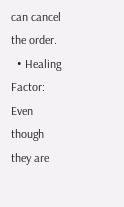can cancel the order.
  • Healing Factor: Even though they are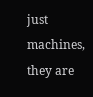just machines, they are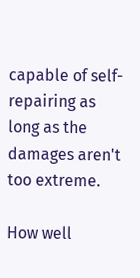capable of self-repairing as long as the damages aren't too extreme.

How well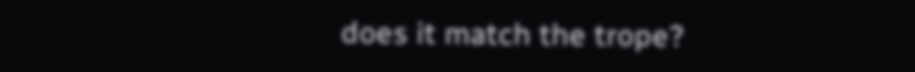does it match the trope?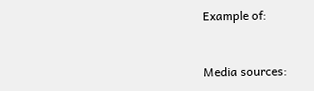Example of:


Media sources: